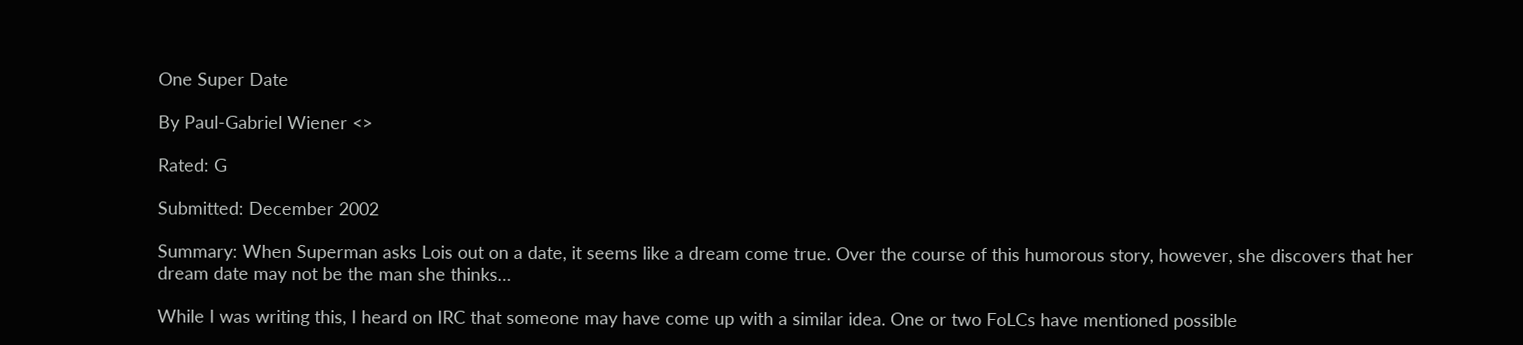One Super Date

By Paul-Gabriel Wiener <>

Rated: G

Submitted: December 2002

Summary: When Superman asks Lois out on a date, it seems like a dream come true. Over the course of this humorous story, however, she discovers that her dream date may not be the man she thinks…

While I was writing this, I heard on IRC that someone may have come up with a similar idea. One or two FoLCs have mentioned possible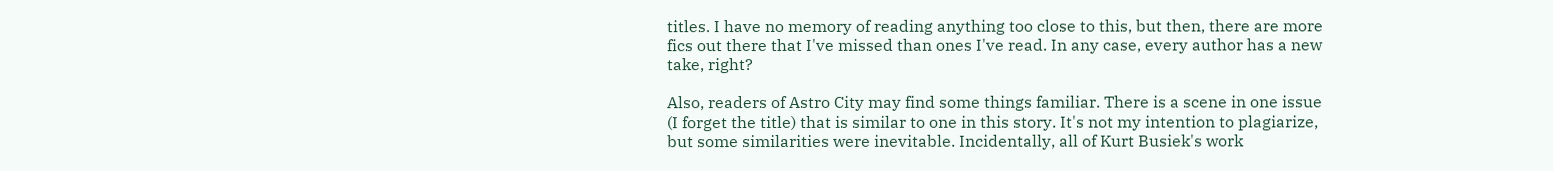titles. I have no memory of reading anything too close to this, but then, there are more fics out there that I've missed than ones I've read. In any case, every author has a new take, right?

Also, readers of Astro City may find some things familiar. There is a scene in one issue (I forget the title) that is similar to one in this story. It's not my intention to plagiarize, but some similarities were inevitable. Incidentally, all of Kurt Busiek's work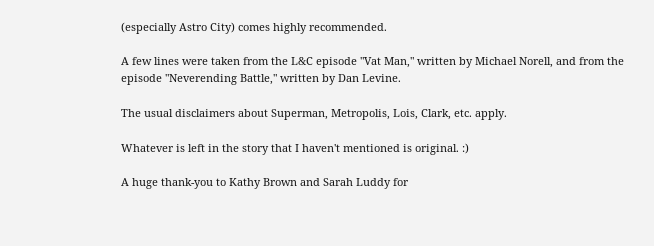(especially Astro City) comes highly recommended.

A few lines were taken from the L&C episode "Vat Man," written by Michael Norell, and from the episode "Neverending Battle," written by Dan Levine.

The usual disclaimers about Superman, Metropolis, Lois, Clark, etc. apply.

Whatever is left in the story that I haven't mentioned is original. :)

A huge thank-you to Kathy Brown and Sarah Luddy for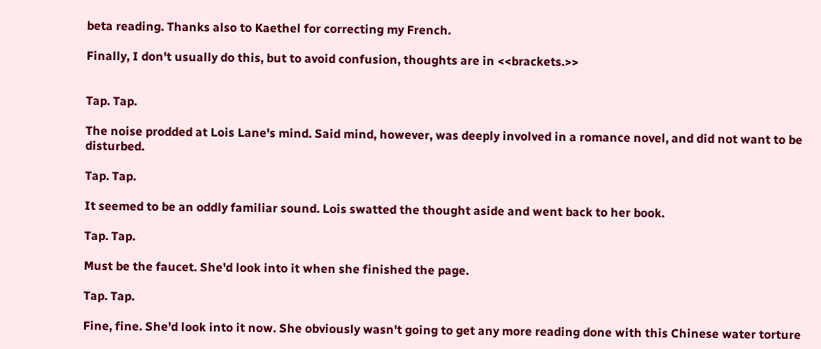beta reading. Thanks also to Kaethel for correcting my French.

Finally, I don't usually do this, but to avoid confusion, thoughts are in <<brackets.>>


Tap. Tap.

The noise prodded at Lois Lane's mind. Said mind, however, was deeply involved in a romance novel, and did not want to be disturbed.

Tap. Tap.

It seemed to be an oddly familiar sound. Lois swatted the thought aside and went back to her book.

Tap. Tap.

Must be the faucet. She'd look into it when she finished the page.

Tap. Tap.

Fine, fine. She'd look into it now. She obviously wasn't going to get any more reading done with this Chinese water torture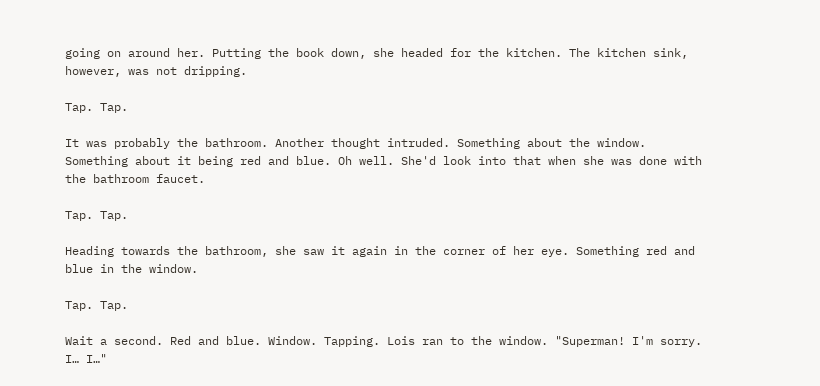going on around her. Putting the book down, she headed for the kitchen. The kitchen sink, however, was not dripping.

Tap. Tap.

It was probably the bathroom. Another thought intruded. Something about the window. Something about it being red and blue. Oh well. She'd look into that when she was done with the bathroom faucet.

Tap. Tap.

Heading towards the bathroom, she saw it again in the corner of her eye. Something red and blue in the window.

Tap. Tap.

Wait a second. Red and blue. Window. Tapping. Lois ran to the window. "Superman! I'm sorry. I… I…"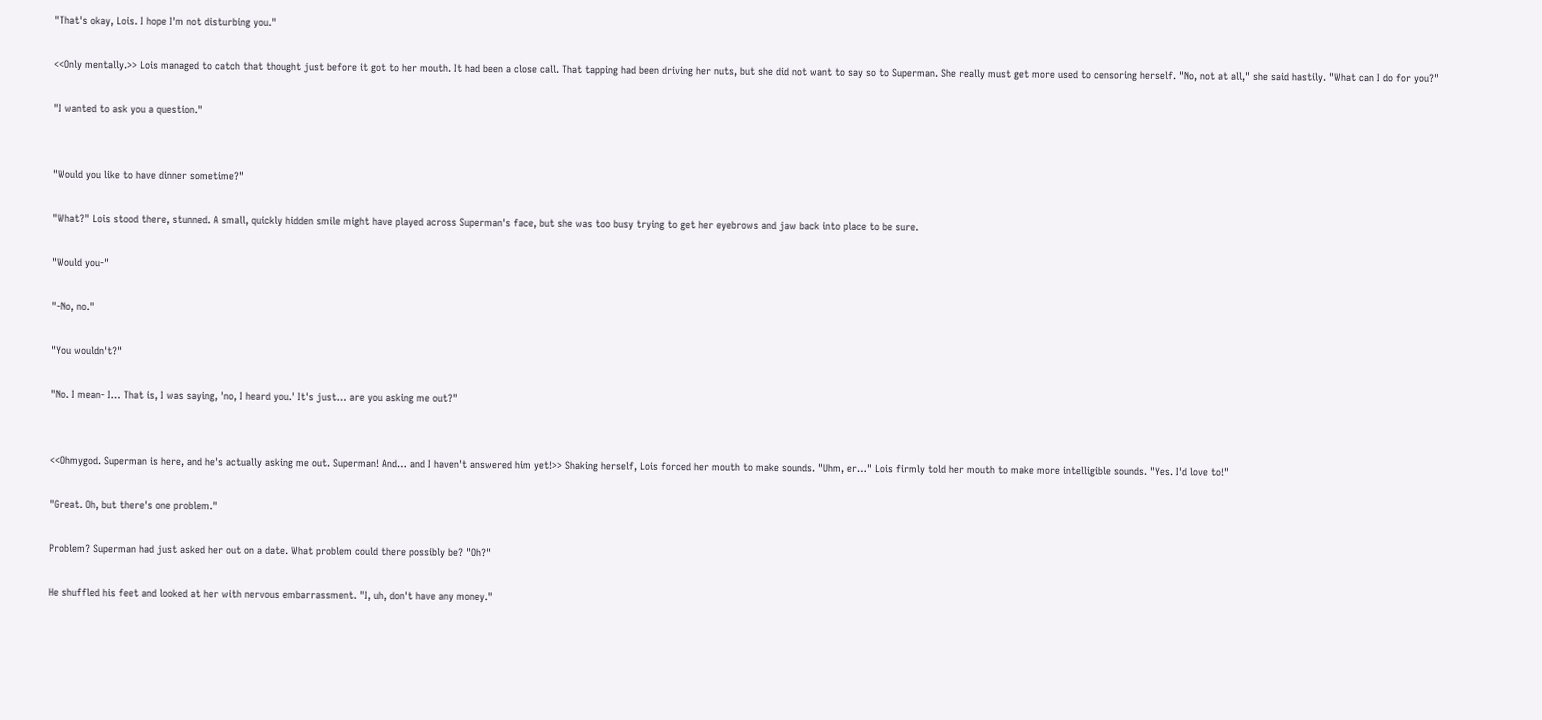"That's okay, Lois. I hope I'm not disturbing you."

<<Only mentally.>> Lois managed to catch that thought just before it got to her mouth. It had been a close call. That tapping had been driving her nuts, but she did not want to say so to Superman. She really must get more used to censoring herself. "No, not at all," she said hastily. "What can I do for you?"

"I wanted to ask you a question."


"Would you like to have dinner sometime?"

"What?" Lois stood there, stunned. A small, quickly hidden smile might have played across Superman's face, but she was too busy trying to get her eyebrows and jaw back into place to be sure.

"Would you-"

"-No, no."

"You wouldn't?"

"No. I mean- I… That is, I was saying, 'no, I heard you.' It's just… are you asking me out?"


<<Ohmygod. Superman is here, and he's actually asking me out. Superman! And… and I haven't answered him yet!>> Shaking herself, Lois forced her mouth to make sounds. "Uhm, er…" Lois firmly told her mouth to make more intelligible sounds. "Yes. I'd love to!"

"Great. Oh, but there's one problem."

Problem? Superman had just asked her out on a date. What problem could there possibly be? "Oh?"

He shuffled his feet and looked at her with nervous embarrassment. "I, uh, don't have any money."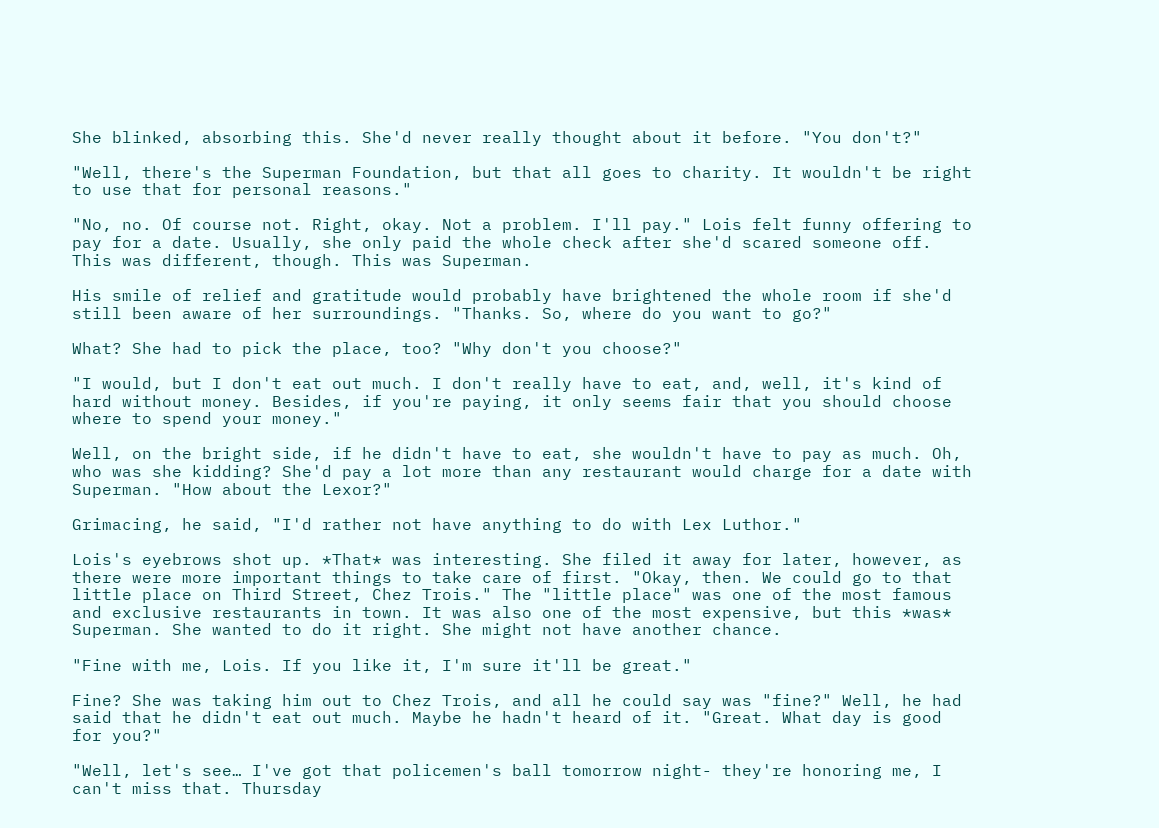She blinked, absorbing this. She'd never really thought about it before. "You don't?"

"Well, there's the Superman Foundation, but that all goes to charity. It wouldn't be right to use that for personal reasons."

"No, no. Of course not. Right, okay. Not a problem. I'll pay." Lois felt funny offering to pay for a date. Usually, she only paid the whole check after she'd scared someone off. This was different, though. This was Superman.

His smile of relief and gratitude would probably have brightened the whole room if she'd still been aware of her surroundings. "Thanks. So, where do you want to go?"

What? She had to pick the place, too? "Why don't you choose?"

"I would, but I don't eat out much. I don't really have to eat, and, well, it's kind of hard without money. Besides, if you're paying, it only seems fair that you should choose where to spend your money."

Well, on the bright side, if he didn't have to eat, she wouldn't have to pay as much. Oh, who was she kidding? She'd pay a lot more than any restaurant would charge for a date with Superman. "How about the Lexor?"

Grimacing, he said, "I'd rather not have anything to do with Lex Luthor."

Lois's eyebrows shot up. *That* was interesting. She filed it away for later, however, as there were more important things to take care of first. "Okay, then. We could go to that little place on Third Street, Chez Trois." The "little place" was one of the most famous and exclusive restaurants in town. It was also one of the most expensive, but this *was* Superman. She wanted to do it right. She might not have another chance.

"Fine with me, Lois. If you like it, I'm sure it'll be great."

Fine? She was taking him out to Chez Trois, and all he could say was "fine?" Well, he had said that he didn't eat out much. Maybe he hadn't heard of it. "Great. What day is good for you?"

"Well, let's see… I've got that policemen's ball tomorrow night- they're honoring me, I can't miss that. Thursday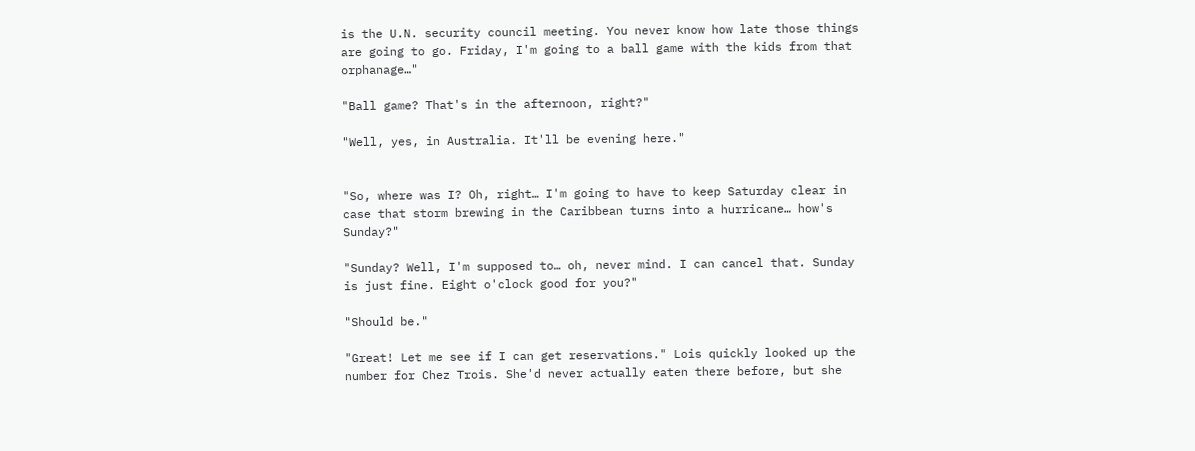is the U.N. security council meeting. You never know how late those things are going to go. Friday, I'm going to a ball game with the kids from that orphanage…"

"Ball game? That's in the afternoon, right?"

"Well, yes, in Australia. It'll be evening here."


"So, where was I? Oh, right… I'm going to have to keep Saturday clear in case that storm brewing in the Caribbean turns into a hurricane… how's Sunday?"

"Sunday? Well, I'm supposed to… oh, never mind. I can cancel that. Sunday is just fine. Eight o'clock good for you?"

"Should be."

"Great! Let me see if I can get reservations." Lois quickly looked up the number for Chez Trois. She'd never actually eaten there before, but she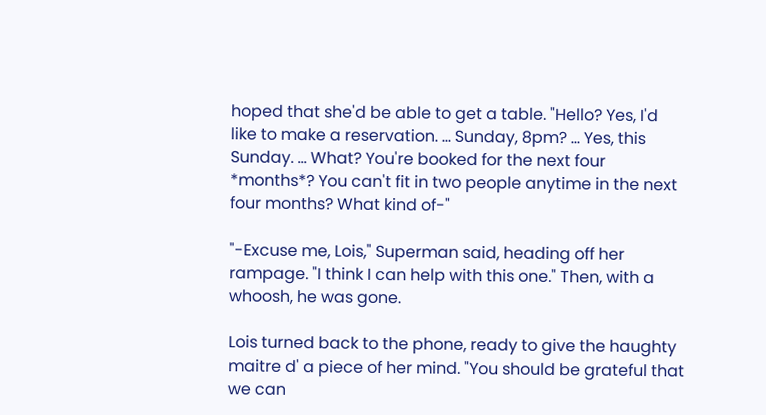hoped that she'd be able to get a table. "Hello? Yes, I'd like to make a reservation. … Sunday, 8pm? … Yes, this Sunday. … What? You're booked for the next four *months*? You can't fit in two people anytime in the next four months? What kind of-"

"-Excuse me, Lois," Superman said, heading off her rampage. "I think I can help with this one." Then, with a whoosh, he was gone.

Lois turned back to the phone, ready to give the haughty maitre d' a piece of her mind. "You should be grateful that we can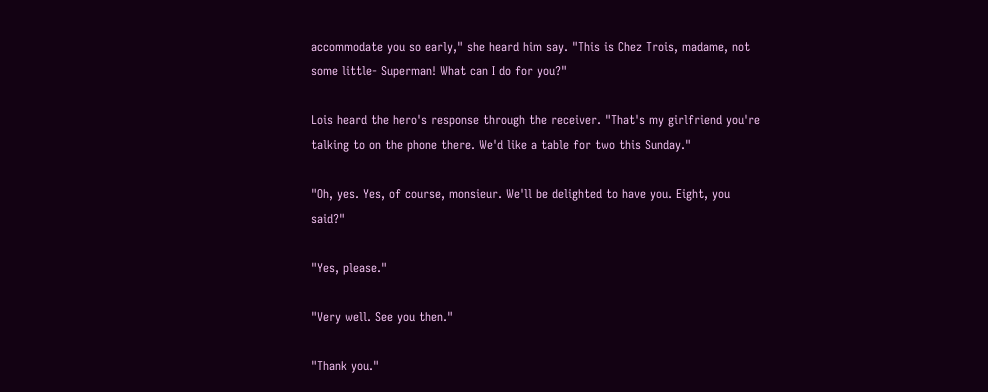accommodate you so early," she heard him say. "This is Chez Trois, madame, not some little- Superman! What can I do for you?"

Lois heard the hero's response through the receiver. "That's my girlfriend you're talking to on the phone there. We'd like a table for two this Sunday."

"Oh, yes. Yes, of course, monsieur. We'll be delighted to have you. Eight, you said?"

"Yes, please."

"Very well. See you then."

"Thank you."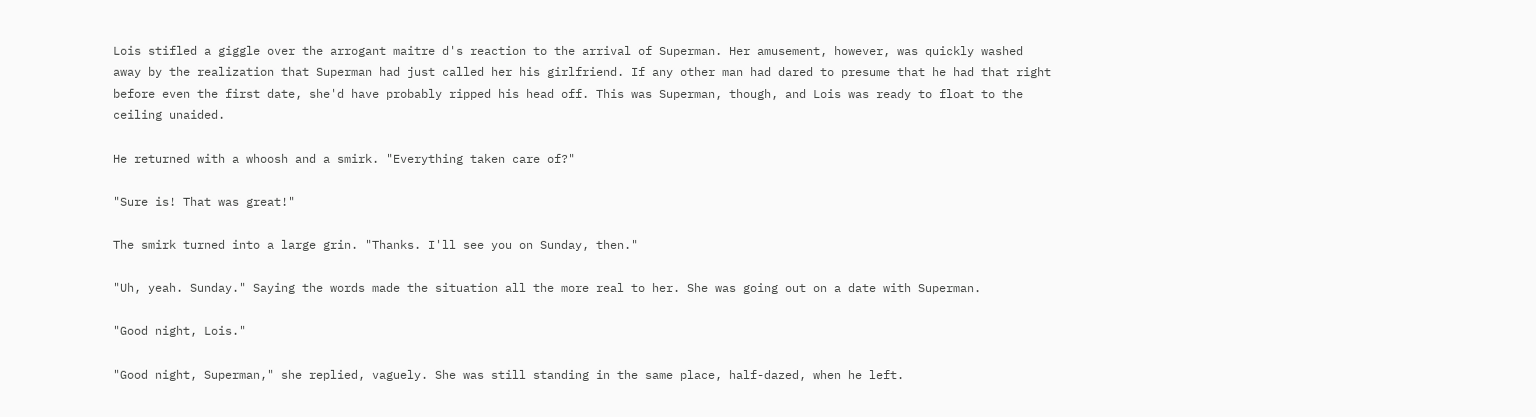Lois stifled a giggle over the arrogant maitre d's reaction to the arrival of Superman. Her amusement, however, was quickly washed away by the realization that Superman had just called her his girlfriend. If any other man had dared to presume that he had that right before even the first date, she'd have probably ripped his head off. This was Superman, though, and Lois was ready to float to the ceiling unaided.

He returned with a whoosh and a smirk. "Everything taken care of?"

"Sure is! That was great!"

The smirk turned into a large grin. "Thanks. I'll see you on Sunday, then."

"Uh, yeah. Sunday." Saying the words made the situation all the more real to her. She was going out on a date with Superman.

"Good night, Lois."

"Good night, Superman," she replied, vaguely. She was still standing in the same place, half-dazed, when he left.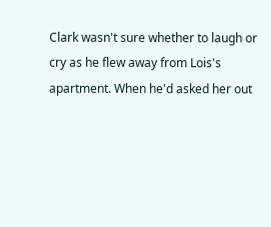Clark wasn't sure whether to laugh or cry as he flew away from Lois's apartment. When he'd asked her out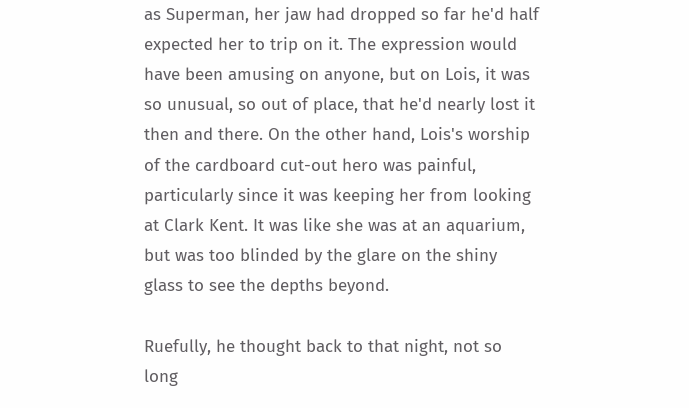as Superman, her jaw had dropped so far he'd half expected her to trip on it. The expression would have been amusing on anyone, but on Lois, it was so unusual, so out of place, that he'd nearly lost it then and there. On the other hand, Lois's worship of the cardboard cut-out hero was painful, particularly since it was keeping her from looking at Clark Kent. It was like she was at an aquarium, but was too blinded by the glare on the shiny glass to see the depths beyond.

Ruefully, he thought back to that night, not so long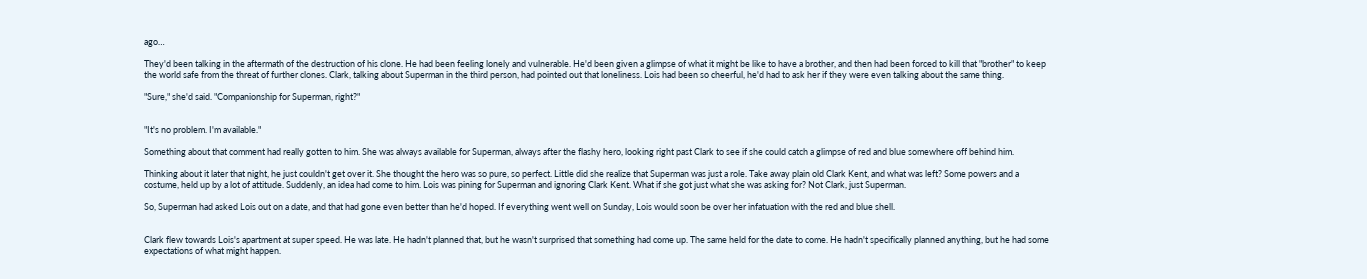ago…

They'd been talking in the aftermath of the destruction of his clone. He had been feeling lonely and vulnerable. He'd been given a glimpse of what it might be like to have a brother, and then had been forced to kill that "brother" to keep the world safe from the threat of further clones. Clark, talking about Superman in the third person, had pointed out that loneliness. Lois had been so cheerful, he'd had to ask her if they were even talking about the same thing.

"Sure," she'd said. "Companionship for Superman, right?"


"It's no problem. I'm available."

Something about that comment had really gotten to him. She was always available for Superman, always after the flashy hero, looking right past Clark to see if she could catch a glimpse of red and blue somewhere off behind him.

Thinking about it later that night, he just couldn't get over it. She thought the hero was so pure, so perfect. Little did she realize that Superman was just a role. Take away plain old Clark Kent, and what was left? Some powers and a costume, held up by a lot of attitude. Suddenly, an idea had come to him. Lois was pining for Superman and ignoring Clark Kent. What if she got just what she was asking for? Not Clark, just Superman.

So, Superman had asked Lois out on a date, and that had gone even better than he'd hoped. If everything went well on Sunday, Lois would soon be over her infatuation with the red and blue shell.


Clark flew towards Lois's apartment at super speed. He was late. He hadn't planned that, but he wasn't surprised that something had come up. The same held for the date to come. He hadn't specifically planned anything, but he had some expectations of what might happen.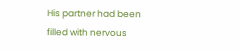His partner had been filled with nervous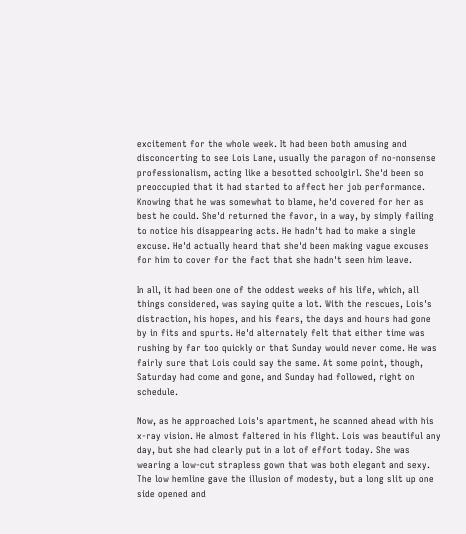excitement for the whole week. It had been both amusing and disconcerting to see Lois Lane, usually the paragon of no-nonsense professionalism, acting like a besotted schoolgirl. She'd been so preoccupied that it had started to affect her job performance. Knowing that he was somewhat to blame, he'd covered for her as best he could. She'd returned the favor, in a way, by simply failing to notice his disappearing acts. He hadn't had to make a single excuse. He'd actually heard that she'd been making vague excuses for him to cover for the fact that she hadn't seen him leave.

In all, it had been one of the oddest weeks of his life, which, all things considered, was saying quite a lot. With the rescues, Lois's distraction, his hopes, and his fears, the days and hours had gone by in fits and spurts. He'd alternately felt that either time was rushing by far too quickly or that Sunday would never come. He was fairly sure that Lois could say the same. At some point, though, Saturday had come and gone, and Sunday had followed, right on schedule.

Now, as he approached Lois's apartment, he scanned ahead with his x-ray vision. He almost faltered in his flight. Lois was beautiful any day, but she had clearly put in a lot of effort today. She was wearing a low-cut strapless gown that was both elegant and sexy. The low hemline gave the illusion of modesty, but a long slit up one side opened and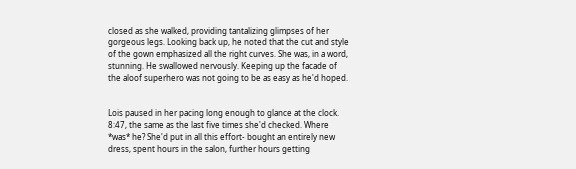closed as she walked, providing tantalizing glimpses of her gorgeous legs. Looking back up, he noted that the cut and style of the gown emphasized all the right curves. She was, in a word, stunning. He swallowed nervously. Keeping up the facade of the aloof superhero was not going to be as easy as he'd hoped.


Lois paused in her pacing long enough to glance at the clock. 8:47, the same as the last five times she'd checked. Where *was* he? She'd put in all this effort- bought an entirely new dress, spent hours in the salon, further hours getting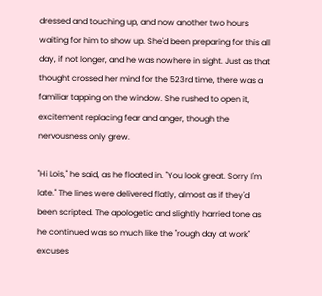dressed and touching up, and now another two hours waiting for him to show up. She'd been preparing for this all day, if not longer, and he was nowhere in sight. Just as that thought crossed her mind for the 523rd time, there was a familiar tapping on the window. She rushed to open it, excitement replacing fear and anger, though the nervousness only grew.

"Hi Lois," he said, as he floated in. "You look great. Sorry I'm late." The lines were delivered flatly, almost as if they'd been scripted. The apologetic and slightly harried tone as he continued was so much like the "rough day at work" excuses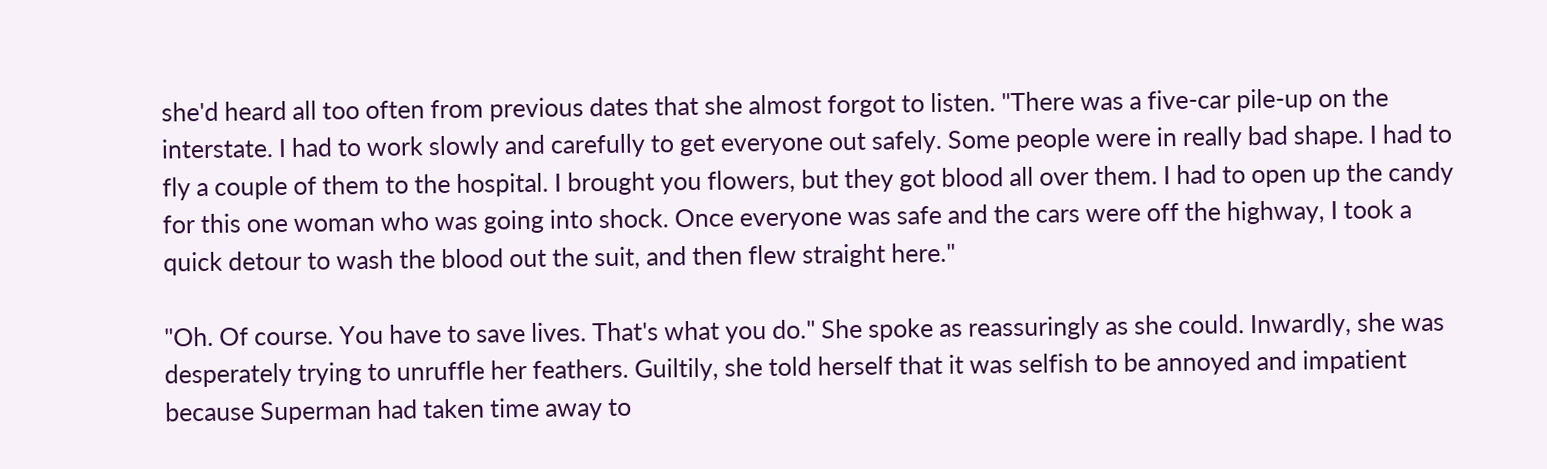she'd heard all too often from previous dates that she almost forgot to listen. "There was a five-car pile-up on the interstate. I had to work slowly and carefully to get everyone out safely. Some people were in really bad shape. I had to fly a couple of them to the hospital. I brought you flowers, but they got blood all over them. I had to open up the candy for this one woman who was going into shock. Once everyone was safe and the cars were off the highway, I took a quick detour to wash the blood out the suit, and then flew straight here."

"Oh. Of course. You have to save lives. That's what you do." She spoke as reassuringly as she could. Inwardly, she was desperately trying to unruffle her feathers. Guiltily, she told herself that it was selfish to be annoyed and impatient because Superman had taken time away to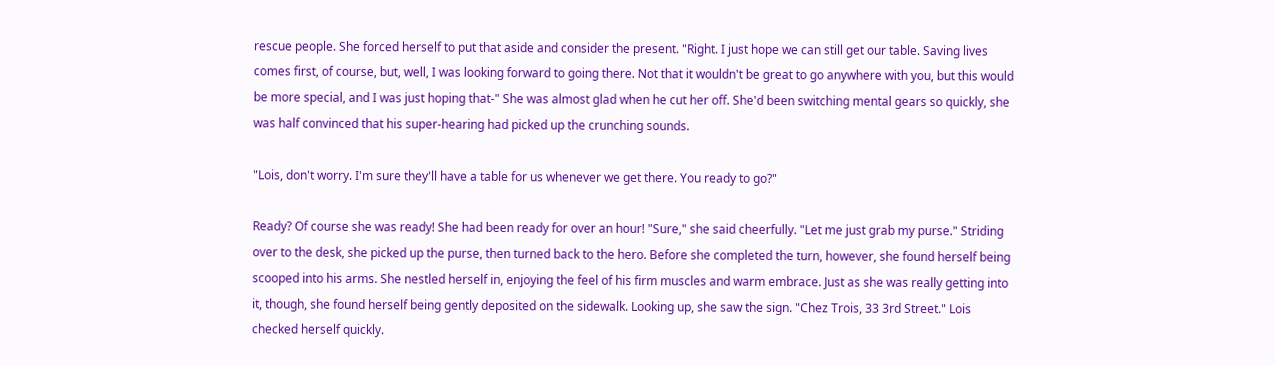rescue people. She forced herself to put that aside and consider the present. "Right. I just hope we can still get our table. Saving lives comes first, of course, but, well, I was looking forward to going there. Not that it wouldn't be great to go anywhere with you, but this would be more special, and I was just hoping that-" She was almost glad when he cut her off. She'd been switching mental gears so quickly, she was half convinced that his super-hearing had picked up the crunching sounds.

"Lois, don't worry. I'm sure they'll have a table for us whenever we get there. You ready to go?"

Ready? Of course she was ready! She had been ready for over an hour! "Sure," she said cheerfully. "Let me just grab my purse." Striding over to the desk, she picked up the purse, then turned back to the hero. Before she completed the turn, however, she found herself being scooped into his arms. She nestled herself in, enjoying the feel of his firm muscles and warm embrace. Just as she was really getting into it, though, she found herself being gently deposited on the sidewalk. Looking up, she saw the sign. "Chez Trois, 33 3rd Street." Lois checked herself quickly.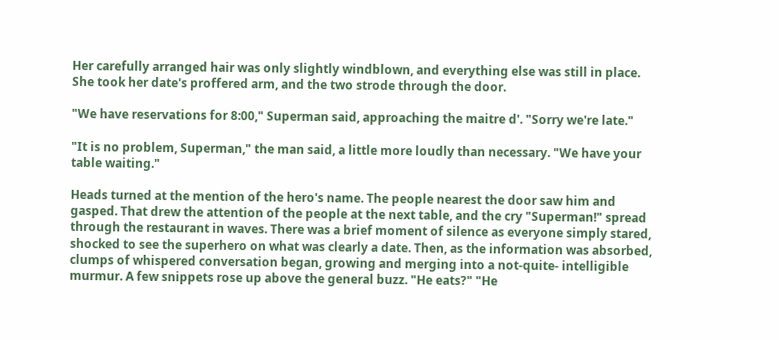Her carefully arranged hair was only slightly windblown, and everything else was still in place. She took her date's proffered arm, and the two strode through the door.

"We have reservations for 8:00," Superman said, approaching the maitre d'. "Sorry we're late."

"It is no problem, Superman," the man said, a little more loudly than necessary. "We have your table waiting."

Heads turned at the mention of the hero's name. The people nearest the door saw him and gasped. That drew the attention of the people at the next table, and the cry "Superman!" spread through the restaurant in waves. There was a brief moment of silence as everyone simply stared, shocked to see the superhero on what was clearly a date. Then, as the information was absorbed, clumps of whispered conversation began, growing and merging into a not-quite- intelligible murmur. A few snippets rose up above the general buzz. "He eats?" "He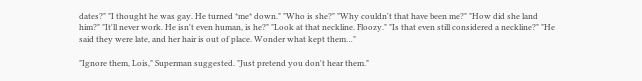dates?" "I thought he was gay. He turned *me* down." "Who is she?" "Why couldn't that have been me?" "How did she land him?" "It'll never work. He isn't even human, is he?" "Look at that neckline. Floozy." "Is that even still considered a neckline?" "He said they were late, and her hair is out of place. Wonder what kept them…"

"Ignore them, Lois," Superman suggested. "Just pretend you don't hear them."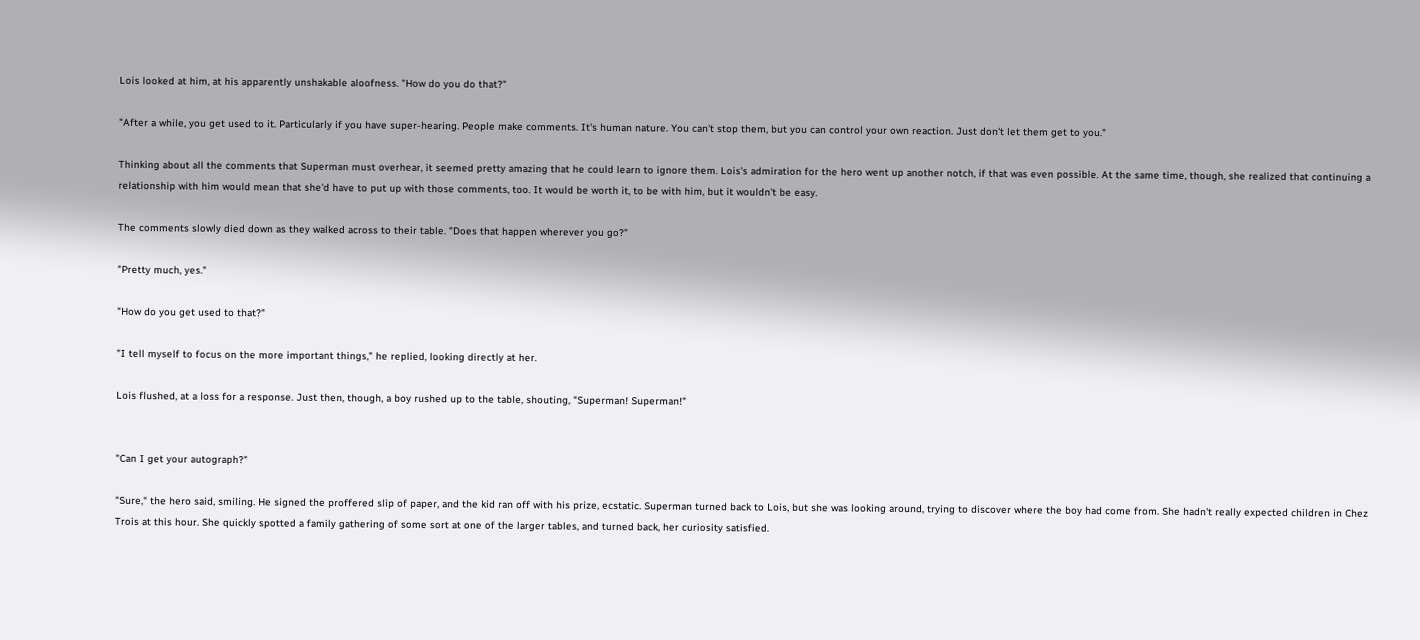Lois looked at him, at his apparently unshakable aloofness. "How do you do that?"

"After a while, you get used to it. Particularly if you have super-hearing. People make comments. It's human nature. You can't stop them, but you can control your own reaction. Just don't let them get to you."

Thinking about all the comments that Superman must overhear, it seemed pretty amazing that he could learn to ignore them. Lois's admiration for the hero went up another notch, if that was even possible. At the same time, though, she realized that continuing a relationship with him would mean that she'd have to put up with those comments, too. It would be worth it, to be with him, but it wouldn't be easy.

The comments slowly died down as they walked across to their table. "Does that happen wherever you go?"

"Pretty much, yes."

"How do you get used to that?"

"I tell myself to focus on the more important things," he replied, looking directly at her.

Lois flushed, at a loss for a response. Just then, though, a boy rushed up to the table, shouting, "Superman! Superman!"


"Can I get your autograph?"

"Sure," the hero said, smiling. He signed the proffered slip of paper, and the kid ran off with his prize, ecstatic. Superman turned back to Lois, but she was looking around, trying to discover where the boy had come from. She hadn't really expected children in Chez Trois at this hour. She quickly spotted a family gathering of some sort at one of the larger tables, and turned back, her curiosity satisfied.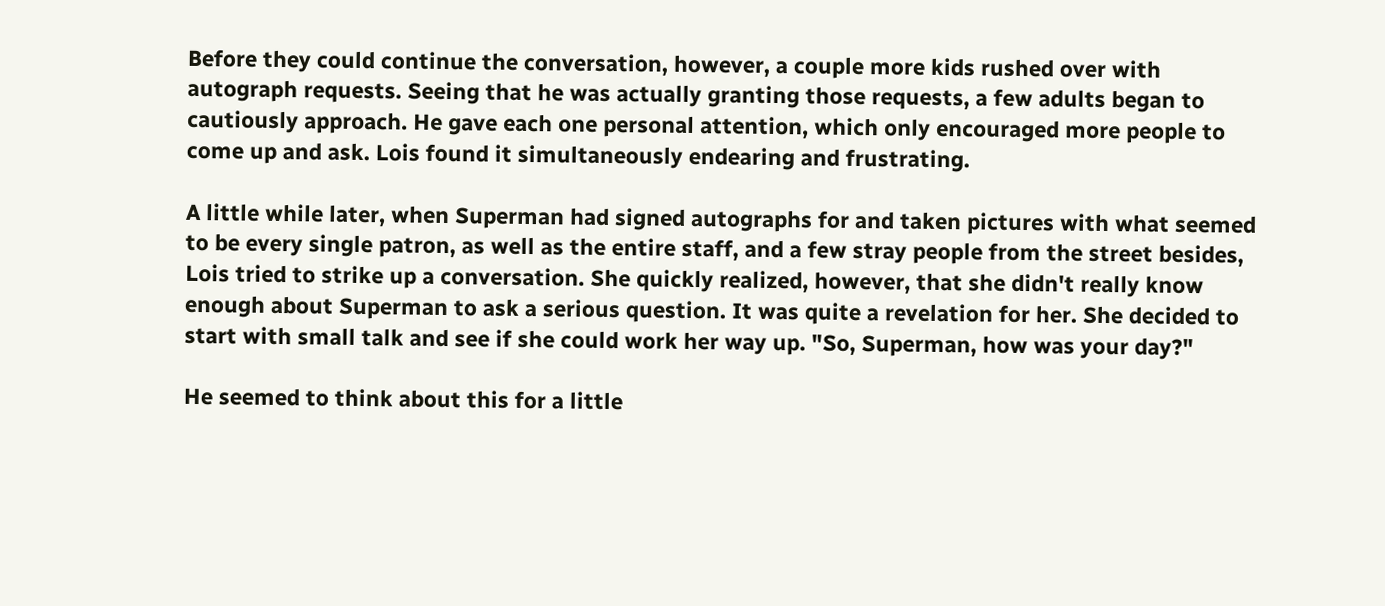Before they could continue the conversation, however, a couple more kids rushed over with autograph requests. Seeing that he was actually granting those requests, a few adults began to cautiously approach. He gave each one personal attention, which only encouraged more people to come up and ask. Lois found it simultaneously endearing and frustrating.

A little while later, when Superman had signed autographs for and taken pictures with what seemed to be every single patron, as well as the entire staff, and a few stray people from the street besides, Lois tried to strike up a conversation. She quickly realized, however, that she didn't really know enough about Superman to ask a serious question. It was quite a revelation for her. She decided to start with small talk and see if she could work her way up. "So, Superman, how was your day?"

He seemed to think about this for a little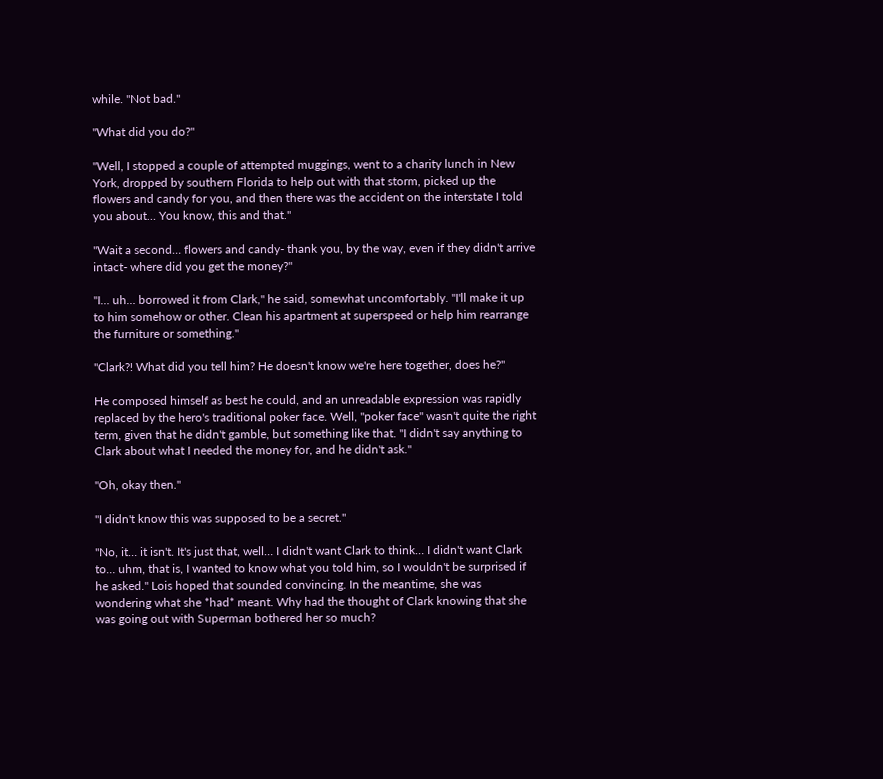while. "Not bad."

"What did you do?"

"Well, I stopped a couple of attempted muggings, went to a charity lunch in New York, dropped by southern Florida to help out with that storm, picked up the flowers and candy for you, and then there was the accident on the interstate I told you about… You know, this and that."

"Wait a second… flowers and candy- thank you, by the way, even if they didn't arrive intact- where did you get the money?"

"I… uh… borrowed it from Clark," he said, somewhat uncomfortably. "I'll make it up to him somehow or other. Clean his apartment at superspeed or help him rearrange the furniture or something."

"Clark?! What did you tell him? He doesn't know we're here together, does he?"

He composed himself as best he could, and an unreadable expression was rapidly replaced by the hero's traditional poker face. Well, "poker face" wasn't quite the right term, given that he didn't gamble, but something like that. "I didn't say anything to Clark about what I needed the money for, and he didn't ask."

"Oh, okay then."

"I didn't know this was supposed to be a secret."

"No, it… it isn't. It's just that, well… I didn't want Clark to think… I didn't want Clark to… uhm, that is, I wanted to know what you told him, so I wouldn't be surprised if he asked." Lois hoped that sounded convincing. In the meantime, she was wondering what she *had* meant. Why had the thought of Clark knowing that she was going out with Superman bothered her so much?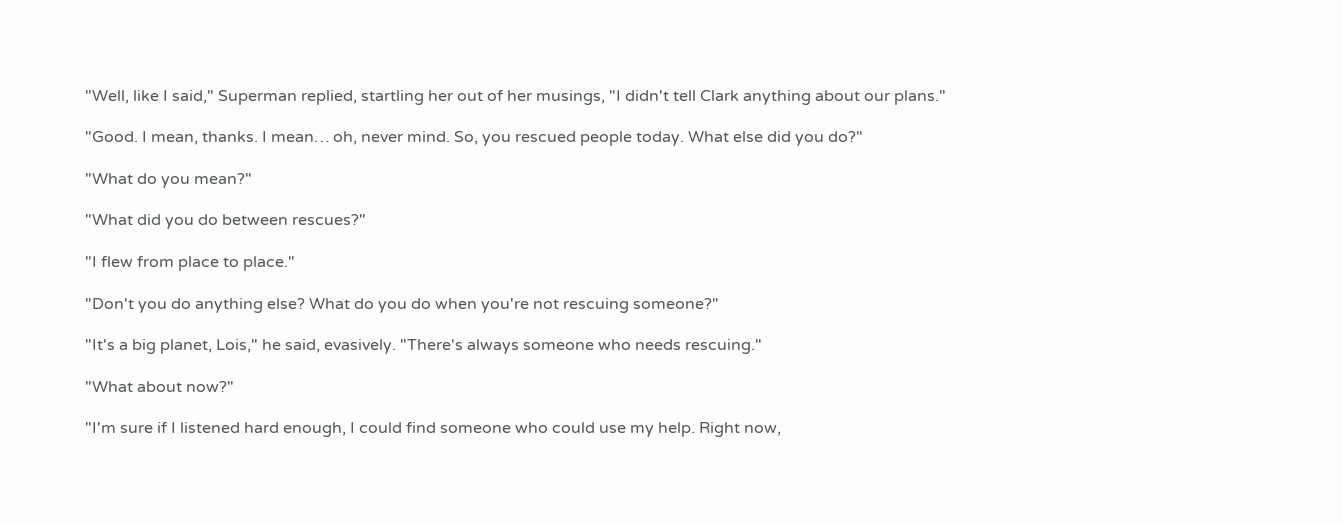"Well, like I said," Superman replied, startling her out of her musings, "I didn't tell Clark anything about our plans."

"Good. I mean, thanks. I mean… oh, never mind. So, you rescued people today. What else did you do?"

"What do you mean?"

"What did you do between rescues?"

"I flew from place to place."

"Don't you do anything else? What do you do when you're not rescuing someone?"

"It's a big planet, Lois," he said, evasively. "There's always someone who needs rescuing."

"What about now?"

"I'm sure if I listened hard enough, I could find someone who could use my help. Right now,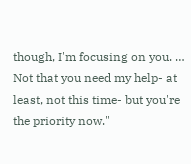though, I'm focusing on you. … Not that you need my help- at least, not this time- but you're the priority now."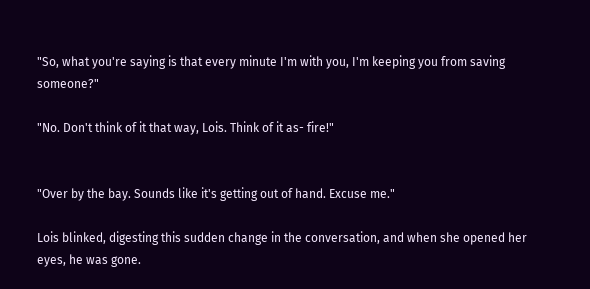"So, what you're saying is that every minute I'm with you, I'm keeping you from saving someone?"

"No. Don't think of it that way, Lois. Think of it as- fire!"


"Over by the bay. Sounds like it's getting out of hand. Excuse me."

Lois blinked, digesting this sudden change in the conversation, and when she opened her eyes, he was gone.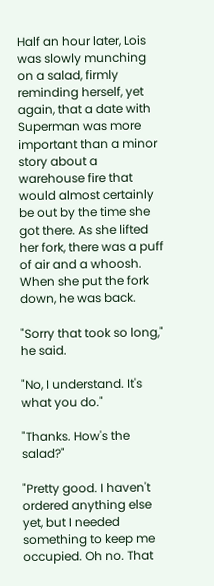Half an hour later, Lois was slowly munching on a salad, firmly reminding herself, yet again, that a date with Superman was more important than a minor story about a warehouse fire that would almost certainly be out by the time she got there. As she lifted her fork, there was a puff of air and a whoosh. When she put the fork down, he was back.

"Sorry that took so long," he said.

"No, I understand. It's what you do."

"Thanks. How's the salad?"

"Pretty good. I haven't ordered anything else yet, but I needed something to keep me occupied. Oh no. That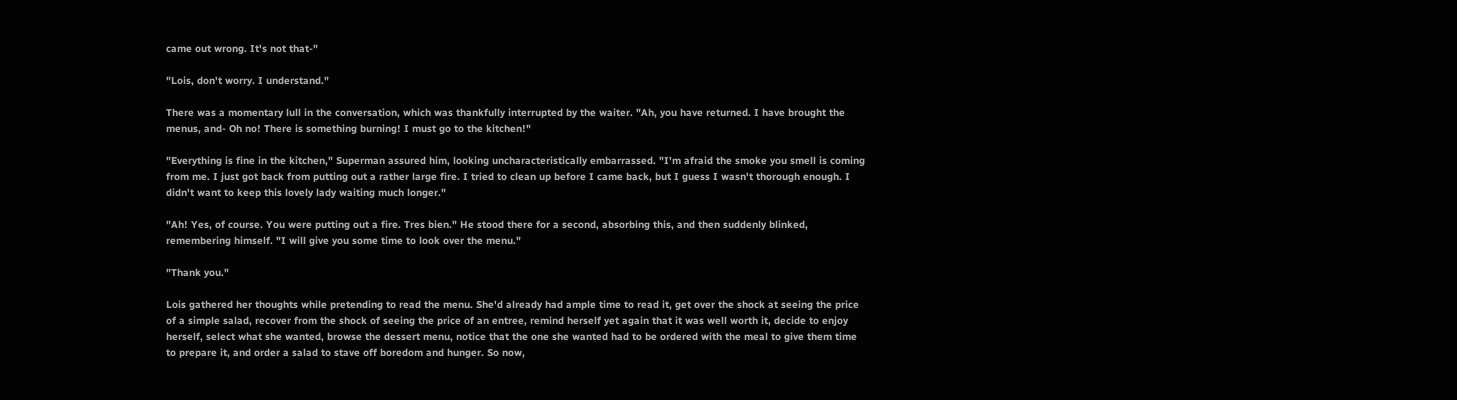came out wrong. It's not that-"

"Lois, don't worry. I understand."

There was a momentary lull in the conversation, which was thankfully interrupted by the waiter. "Ah, you have returned. I have brought the menus, and- Oh no! There is something burning! I must go to the kitchen!"

"Everything is fine in the kitchen," Superman assured him, looking uncharacteristically embarrassed. "I'm afraid the smoke you smell is coming from me. I just got back from putting out a rather large fire. I tried to clean up before I came back, but I guess I wasn't thorough enough. I didn't want to keep this lovely lady waiting much longer."

"Ah! Yes, of course. You were putting out a fire. Tres bien." He stood there for a second, absorbing this, and then suddenly blinked, remembering himself. "I will give you some time to look over the menu."

"Thank you."

Lois gathered her thoughts while pretending to read the menu. She'd already had ample time to read it, get over the shock at seeing the price of a simple salad, recover from the shock of seeing the price of an entree, remind herself yet again that it was well worth it, decide to enjoy herself, select what she wanted, browse the dessert menu, notice that the one she wanted had to be ordered with the meal to give them time to prepare it, and order a salad to stave off boredom and hunger. So now,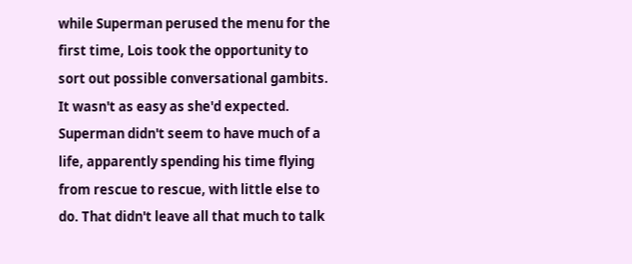while Superman perused the menu for the first time, Lois took the opportunity to sort out possible conversational gambits. It wasn't as easy as she'd expected. Superman didn't seem to have much of a life, apparently spending his time flying from rescue to rescue, with little else to do. That didn't leave all that much to talk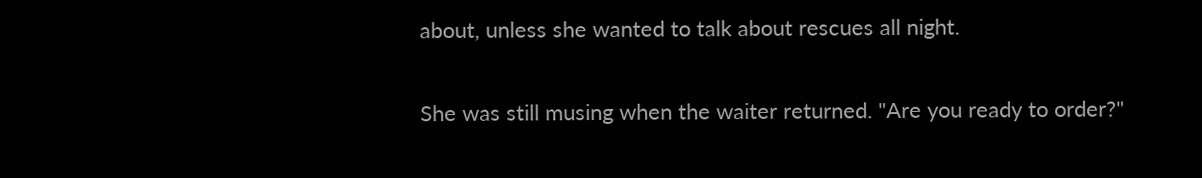about, unless she wanted to talk about rescues all night.

She was still musing when the waiter returned. "Are you ready to order?"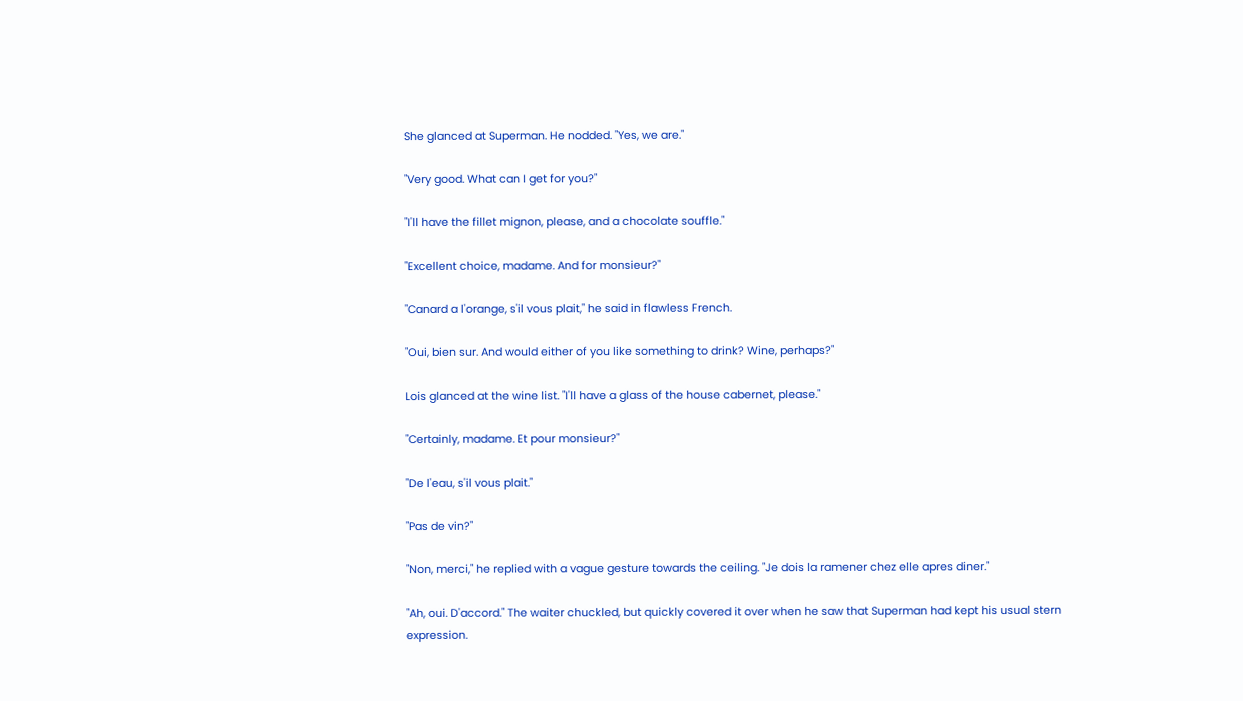She glanced at Superman. He nodded. "Yes, we are."

"Very good. What can I get for you?"

"I'll have the fillet mignon, please, and a chocolate souffle."

"Excellent choice, madame. And for monsieur?"

"Canard a l'orange, s'il vous plait," he said in flawless French.

"Oui, bien sur. And would either of you like something to drink? Wine, perhaps?"

Lois glanced at the wine list. "I'll have a glass of the house cabernet, please."

"Certainly, madame. Et pour monsieur?"

"De l'eau, s'il vous plait."

"Pas de vin?"

"Non, merci," he replied with a vague gesture towards the ceiling. "Je dois la ramener chez elle apres diner."

"Ah, oui. D'accord." The waiter chuckled, but quickly covered it over when he saw that Superman had kept his usual stern expression.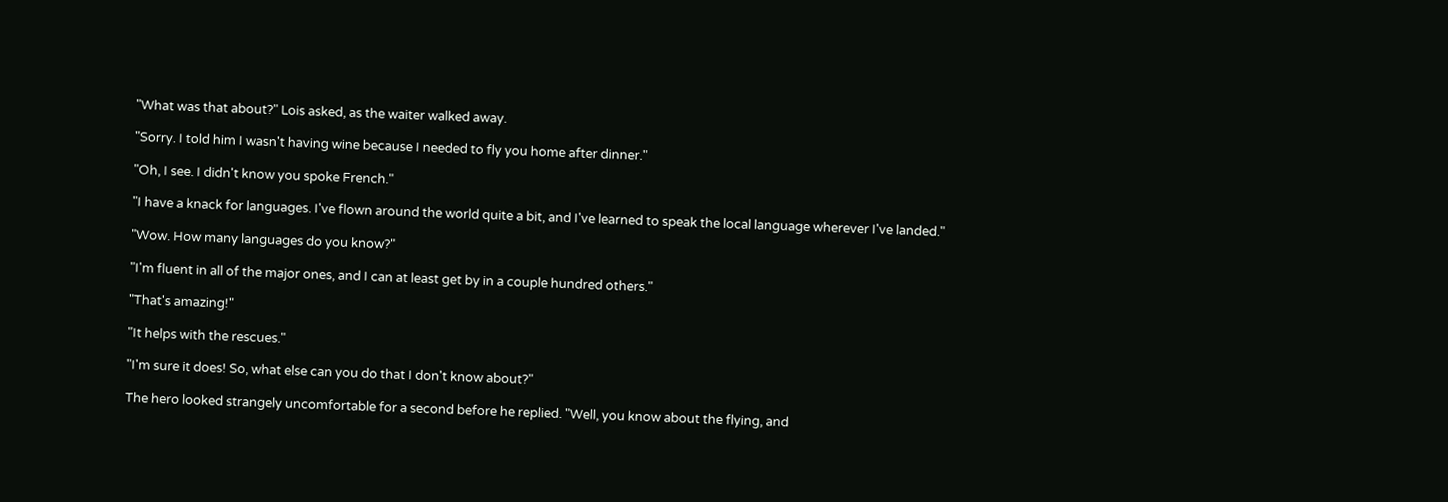"What was that about?" Lois asked, as the waiter walked away.

"Sorry. I told him I wasn't having wine because I needed to fly you home after dinner."

"Oh, I see. I didn't know you spoke French."

"I have a knack for languages. I've flown around the world quite a bit, and I've learned to speak the local language wherever I've landed."

"Wow. How many languages do you know?"

"I'm fluent in all of the major ones, and I can at least get by in a couple hundred others."

"That's amazing!"

"It helps with the rescues."

"I'm sure it does! So, what else can you do that I don't know about?"

The hero looked strangely uncomfortable for a second before he replied. "Well, you know about the flying, and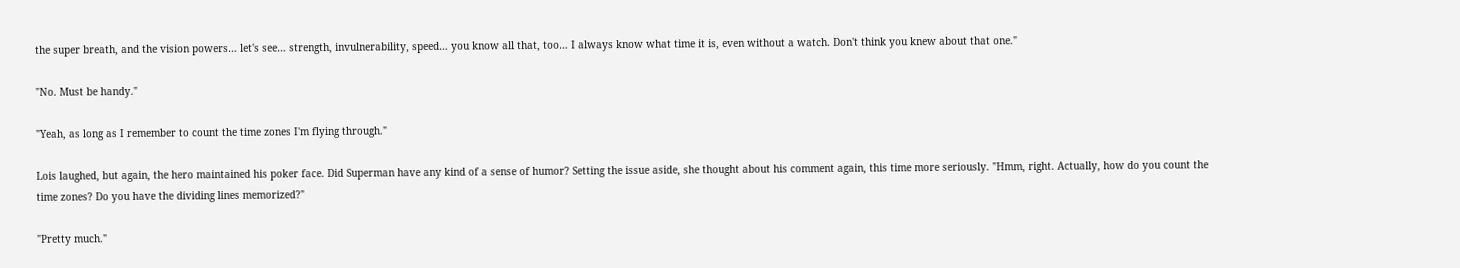the super breath, and the vision powers… let's see… strength, invulnerability, speed… you know all that, too… I always know what time it is, even without a watch. Don't think you knew about that one."

"No. Must be handy."

"Yeah, as long as I remember to count the time zones I'm flying through."

Lois laughed, but again, the hero maintained his poker face. Did Superman have any kind of a sense of humor? Setting the issue aside, she thought about his comment again, this time more seriously. "Hmm, right. Actually, how do you count the time zones? Do you have the dividing lines memorized?"

"Pretty much."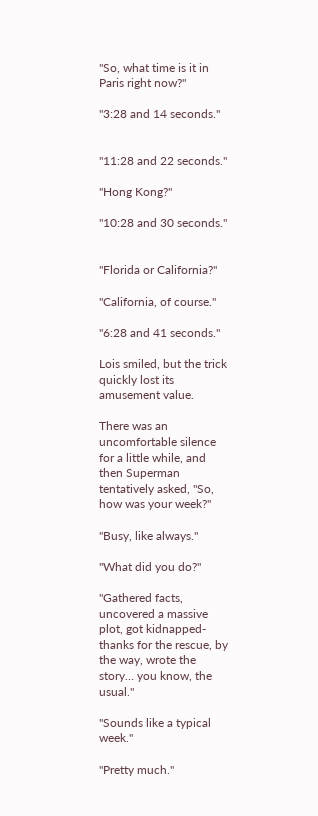"So, what time is it in Paris right now?"

"3:28 and 14 seconds."


"11:28 and 22 seconds."

"Hong Kong?"

"10:28 and 30 seconds."


"Florida or California?"

"California, of course."

"6:28 and 41 seconds."

Lois smiled, but the trick quickly lost its amusement value.

There was an uncomfortable silence for a little while, and then Superman tentatively asked, "So, how was your week?"

"Busy, like always."

"What did you do?"

"Gathered facts, uncovered a massive plot, got kidnapped- thanks for the rescue, by the way, wrote the story… you know, the usual."

"Sounds like a typical week."

"Pretty much."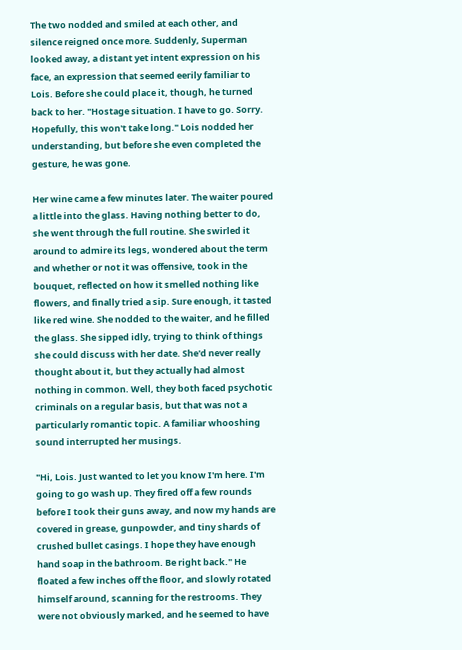The two nodded and smiled at each other, and silence reigned once more. Suddenly, Superman looked away, a distant yet intent expression on his face, an expression that seemed eerily familiar to Lois. Before she could place it, though, he turned back to her. "Hostage situation. I have to go. Sorry. Hopefully, this won't take long." Lois nodded her understanding, but before she even completed the gesture, he was gone.

Her wine came a few minutes later. The waiter poured a little into the glass. Having nothing better to do, she went through the full routine. She swirled it around to admire its legs, wondered about the term and whether or not it was offensive, took in the bouquet, reflected on how it smelled nothing like flowers, and finally tried a sip. Sure enough, it tasted like red wine. She nodded to the waiter, and he filled the glass. She sipped idly, trying to think of things she could discuss with her date. She'd never really thought about it, but they actually had almost nothing in common. Well, they both faced psychotic criminals on a regular basis, but that was not a particularly romantic topic. A familiar whooshing sound interrupted her musings.

"Hi, Lois. Just wanted to let you know I'm here. I'm going to go wash up. They fired off a few rounds before I took their guns away, and now my hands are covered in grease, gunpowder, and tiny shards of crushed bullet casings. I hope they have enough hand soap in the bathroom. Be right back." He floated a few inches off the floor, and slowly rotated himself around, scanning for the restrooms. They were not obviously marked, and he seemed to have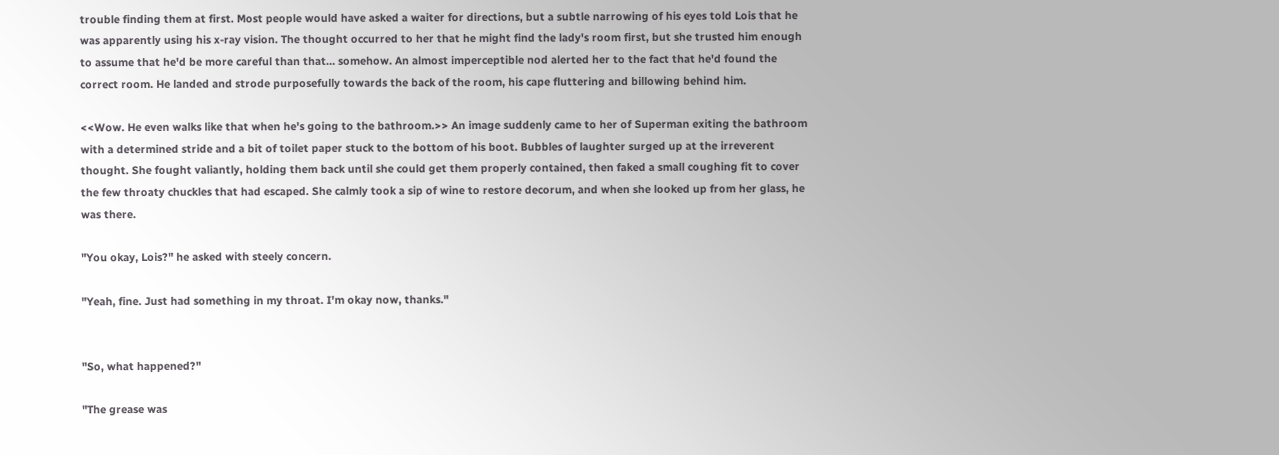trouble finding them at first. Most people would have asked a waiter for directions, but a subtle narrowing of his eyes told Lois that he was apparently using his x-ray vision. The thought occurred to her that he might find the lady's room first, but she trusted him enough to assume that he'd be more careful than that… somehow. An almost imperceptible nod alerted her to the fact that he'd found the correct room. He landed and strode purposefully towards the back of the room, his cape fluttering and billowing behind him.

<<Wow. He even walks like that when he's going to the bathroom.>> An image suddenly came to her of Superman exiting the bathroom with a determined stride and a bit of toilet paper stuck to the bottom of his boot. Bubbles of laughter surged up at the irreverent thought. She fought valiantly, holding them back until she could get them properly contained, then faked a small coughing fit to cover the few throaty chuckles that had escaped. She calmly took a sip of wine to restore decorum, and when she looked up from her glass, he was there.

"You okay, Lois?" he asked with steely concern.

"Yeah, fine. Just had something in my throat. I'm okay now, thanks."


"So, what happened?"

"The grease was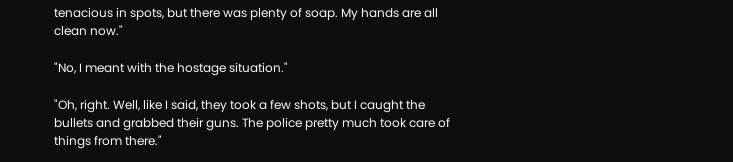tenacious in spots, but there was plenty of soap. My hands are all clean now."

"No, I meant with the hostage situation."

"Oh, right. Well, like I said, they took a few shots, but I caught the bullets and grabbed their guns. The police pretty much took care of things from there."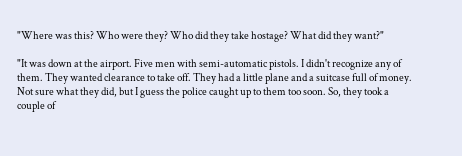"Where was this? Who were they? Who did they take hostage? What did they want?"

"It was down at the airport. Five men with semi-automatic pistols. I didn't recognize any of them. They wanted clearance to take off. They had a little plane and a suitcase full of money. Not sure what they did, but I guess the police caught up to them too soon. So, they took a couple of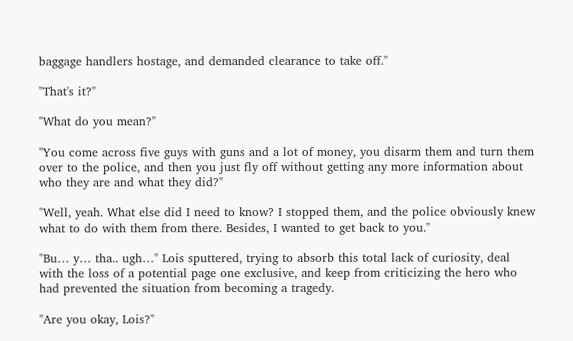baggage handlers hostage, and demanded clearance to take off."

"That's it?"

"What do you mean?"

"You come across five guys with guns and a lot of money, you disarm them and turn them over to the police, and then you just fly off without getting any more information about who they are and what they did?"

"Well, yeah. What else did I need to know? I stopped them, and the police obviously knew what to do with them from there. Besides, I wanted to get back to you."

"Bu… y… tha.. ugh…" Lois sputtered, trying to absorb this total lack of curiosity, deal with the loss of a potential page one exclusive, and keep from criticizing the hero who had prevented the situation from becoming a tragedy.

"Are you okay, Lois?"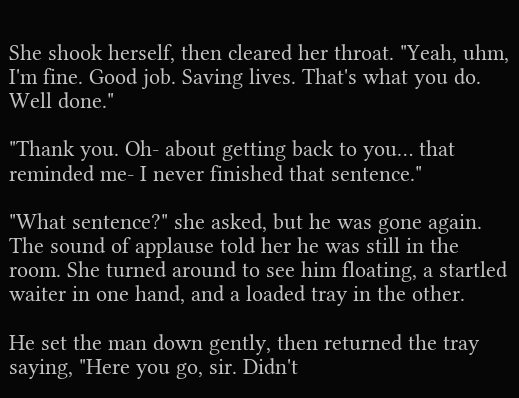She shook herself, then cleared her throat. "Yeah, uhm, I'm fine. Good job. Saving lives. That's what you do. Well done."

"Thank you. Oh- about getting back to you… that reminded me- I never finished that sentence."

"What sentence?" she asked, but he was gone again. The sound of applause told her he was still in the room. She turned around to see him floating, a startled waiter in one hand, and a loaded tray in the other.

He set the man down gently, then returned the tray saying, "Here you go, sir. Didn't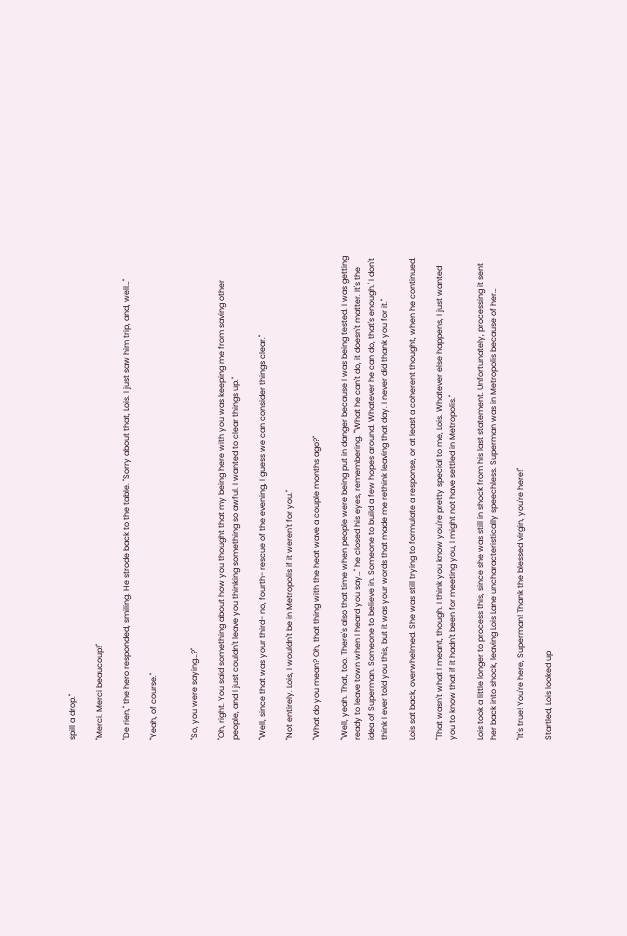spill a drop."

"Merci. Merci beaucoup!"

"De rien," the hero responded, smiling. He strode back to the table. "Sorry about that, Lois. I just saw him trip, and, well…"

"Yeah, of course."


"So, you were saying…?"

"Oh, right. You said something about how you thought that my being here with you was keeping me from saving other people, and I just couldn't leave you thinking something so awful. I wanted to clear things up."

"Well, since that was your third- no, fourth- rescue of the evening, I guess we can consider things clear."

"Not entirely. Lois, I wouldn't be in Metropolis if it weren't for you."

"What do you mean? Oh, that thing with the heat wave a couple months ago?"

"Well, yeah. That, too. There's also that time when people were being put in danger because I was being tested. I was getting ready to leave town when I heard you say…" he closed his eyes, remembering. "'What he can't do, it doesn't matter. It's the idea of Superman. Someone to believe in. Someone to build a few hopes around. Whatever he can do, that's enough.' I don't think I ever told you this, but it was your words that made me rethink leaving that day. I never did thank you for it."

Lois sat back, overwhelmed. She was still trying to formulate a response, or at least a coherent thought, when he continued.

"That wasn't what I meant, though. I think you know you're pretty special to me, Lois. Whatever else happens, I just wanted you to know that if it hadn't been for meeting you, I might not have settled in Metropolis."

Lois took a little longer to process this, since she was still in shock from his last statement. Unfortunately, processing it sent her back into shock, leaving Lois Lane uncharacteristically speechless. Superman was in Metropolis because of her…

"It's true! You're here, Superman! Thank the blessed virgin, you're here!"

Startled, Lois looked up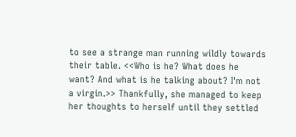to see a strange man running wildly towards their table. <<Who is he? What does he want? And what is he talking about? I'm not a virgin.>> Thankfully, she managed to keep her thoughts to herself until they settled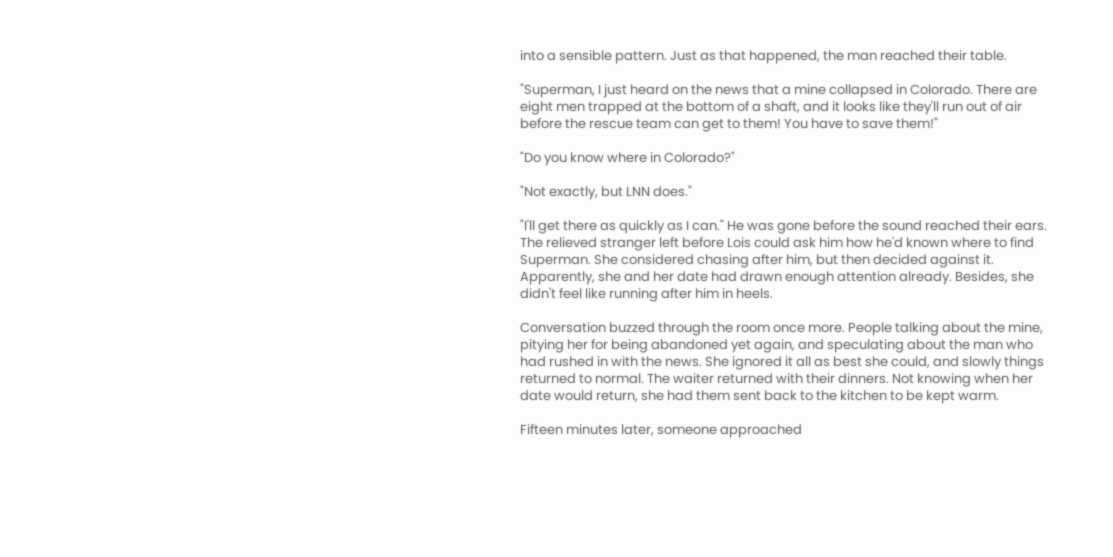into a sensible pattern. Just as that happened, the man reached their table.

"Superman, I just heard on the news that a mine collapsed in Colorado. There are eight men trapped at the bottom of a shaft, and it looks like they'll run out of air before the rescue team can get to them! You have to save them!"

"Do you know where in Colorado?"

"Not exactly, but LNN does."

"I'll get there as quickly as I can." He was gone before the sound reached their ears. The relieved stranger left before Lois could ask him how he'd known where to find Superman. She considered chasing after him, but then decided against it. Apparently, she and her date had drawn enough attention already. Besides, she didn't feel like running after him in heels.

Conversation buzzed through the room once more. People talking about the mine, pitying her for being abandoned yet again, and speculating about the man who had rushed in with the news. She ignored it all as best she could, and slowly things returned to normal. The waiter returned with their dinners. Not knowing when her date would return, she had them sent back to the kitchen to be kept warm.

Fifteen minutes later, someone approached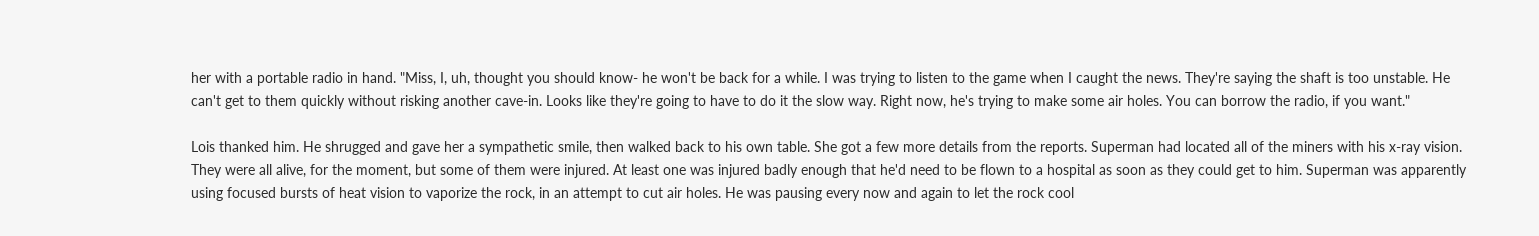her with a portable radio in hand. "Miss, I, uh, thought you should know- he won't be back for a while. I was trying to listen to the game when I caught the news. They're saying the shaft is too unstable. He can't get to them quickly without risking another cave-in. Looks like they're going to have to do it the slow way. Right now, he's trying to make some air holes. You can borrow the radio, if you want."

Lois thanked him. He shrugged and gave her a sympathetic smile, then walked back to his own table. She got a few more details from the reports. Superman had located all of the miners with his x-ray vision. They were all alive, for the moment, but some of them were injured. At least one was injured badly enough that he'd need to be flown to a hospital as soon as they could get to him. Superman was apparently using focused bursts of heat vision to vaporize the rock, in an attempt to cut air holes. He was pausing every now and again to let the rock cool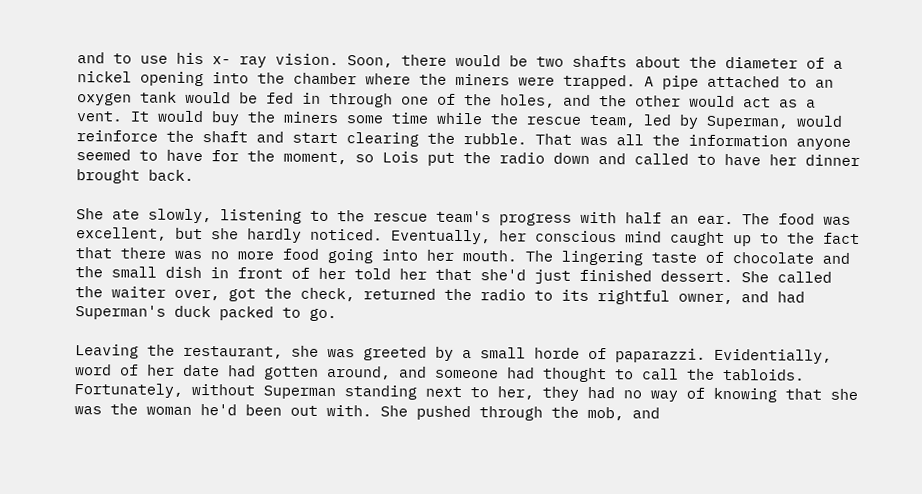and to use his x- ray vision. Soon, there would be two shafts about the diameter of a nickel opening into the chamber where the miners were trapped. A pipe attached to an oxygen tank would be fed in through one of the holes, and the other would act as a vent. It would buy the miners some time while the rescue team, led by Superman, would reinforce the shaft and start clearing the rubble. That was all the information anyone seemed to have for the moment, so Lois put the radio down and called to have her dinner brought back.

She ate slowly, listening to the rescue team's progress with half an ear. The food was excellent, but she hardly noticed. Eventually, her conscious mind caught up to the fact that there was no more food going into her mouth. The lingering taste of chocolate and the small dish in front of her told her that she'd just finished dessert. She called the waiter over, got the check, returned the radio to its rightful owner, and had Superman's duck packed to go.

Leaving the restaurant, she was greeted by a small horde of paparazzi. Evidentially, word of her date had gotten around, and someone had thought to call the tabloids. Fortunately, without Superman standing next to her, they had no way of knowing that she was the woman he'd been out with. She pushed through the mob, and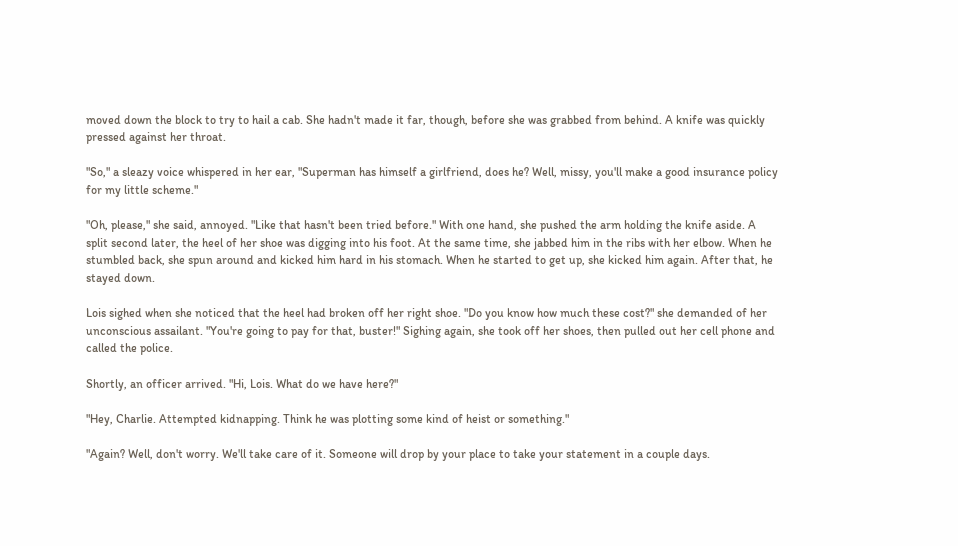moved down the block to try to hail a cab. She hadn't made it far, though, before she was grabbed from behind. A knife was quickly pressed against her throat.

"So," a sleazy voice whispered in her ear, "Superman has himself a girlfriend, does he? Well, missy, you'll make a good insurance policy for my little scheme."

"Oh, please," she said, annoyed. "Like that hasn't been tried before." With one hand, she pushed the arm holding the knife aside. A split second later, the heel of her shoe was digging into his foot. At the same time, she jabbed him in the ribs with her elbow. When he stumbled back, she spun around and kicked him hard in his stomach. When he started to get up, she kicked him again. After that, he stayed down.

Lois sighed when she noticed that the heel had broken off her right shoe. "Do you know how much these cost?" she demanded of her unconscious assailant. "You're going to pay for that, buster!" Sighing again, she took off her shoes, then pulled out her cell phone and called the police.

Shortly, an officer arrived. "Hi, Lois. What do we have here?"

"Hey, Charlie. Attempted kidnapping. Think he was plotting some kind of heist or something."

"Again? Well, don't worry. We'll take care of it. Someone will drop by your place to take your statement in a couple days.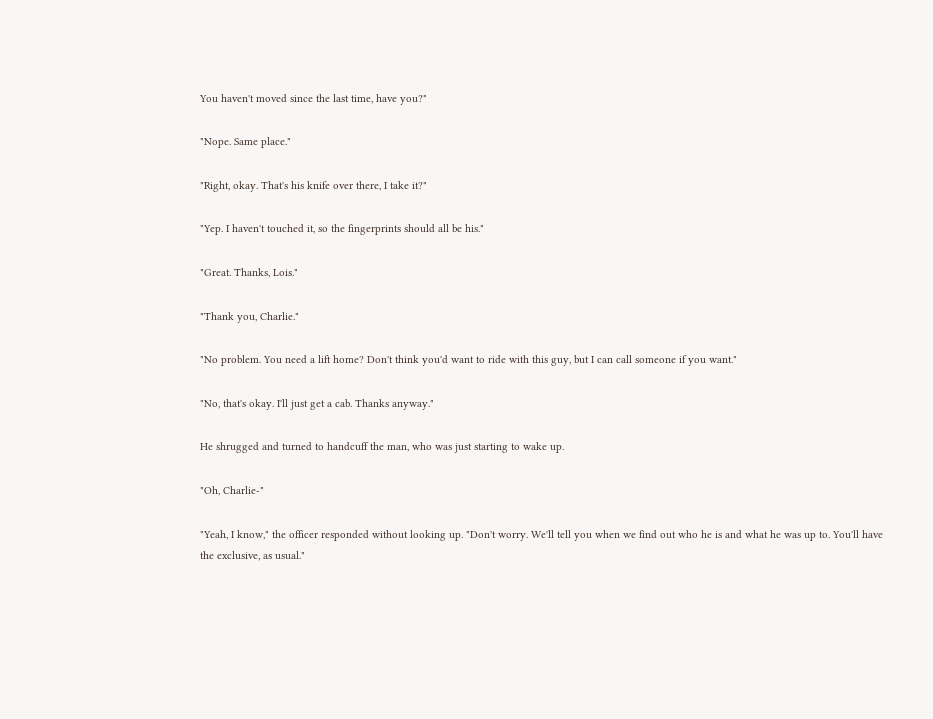You haven't moved since the last time, have you?"

"Nope. Same place."

"Right, okay. That's his knife over there, I take it?"

"Yep. I haven't touched it, so the fingerprints should all be his."

"Great. Thanks, Lois."

"Thank you, Charlie."

"No problem. You need a lift home? Don't think you'd want to ride with this guy, but I can call someone if you want."

"No, that's okay. I'll just get a cab. Thanks anyway."

He shrugged and turned to handcuff the man, who was just starting to wake up.

"Oh, Charlie-"

"Yeah, I know," the officer responded without looking up. "Don't worry. We'll tell you when we find out who he is and what he was up to. You'll have the exclusive, as usual."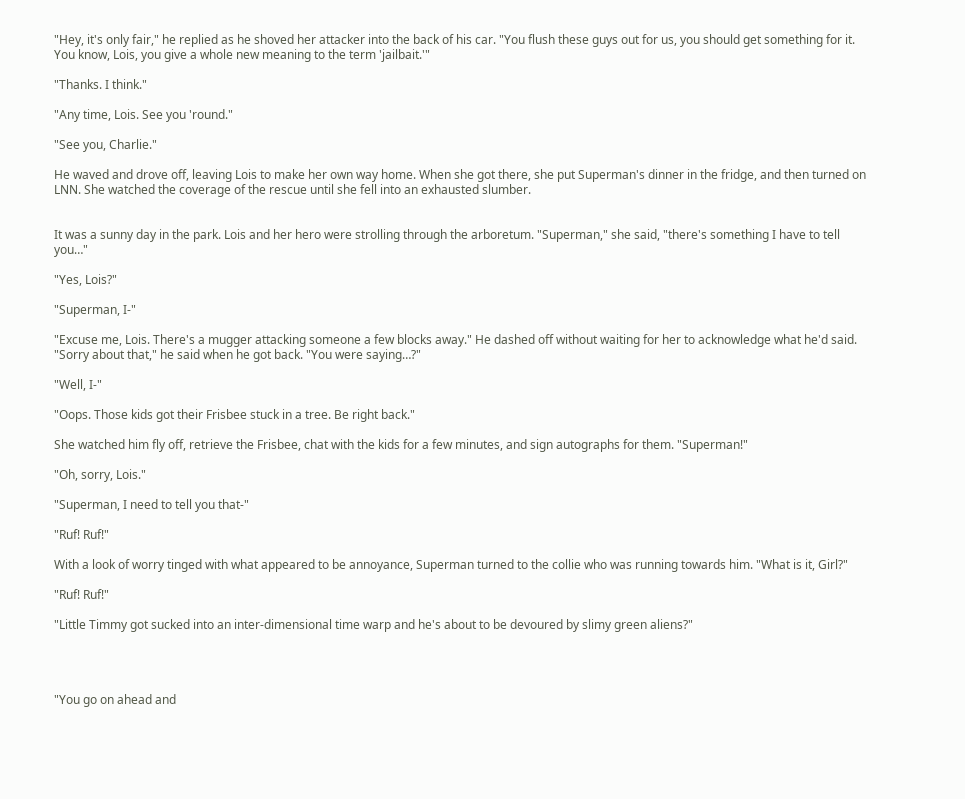"Hey, it's only fair," he replied as he shoved her attacker into the back of his car. "You flush these guys out for us, you should get something for it. You know, Lois, you give a whole new meaning to the term 'jailbait.'"

"Thanks. I think."

"Any time, Lois. See you 'round."

"See you, Charlie."

He waved and drove off, leaving Lois to make her own way home. When she got there, she put Superman's dinner in the fridge, and then turned on LNN. She watched the coverage of the rescue until she fell into an exhausted slumber.


It was a sunny day in the park. Lois and her hero were strolling through the arboretum. "Superman," she said, "there's something I have to tell you…"

"Yes, Lois?"

"Superman, I-"

"Excuse me, Lois. There's a mugger attacking someone a few blocks away." He dashed off without waiting for her to acknowledge what he'd said. "Sorry about that," he said when he got back. "You were saying…?"

"Well, I-"

"Oops. Those kids got their Frisbee stuck in a tree. Be right back."

She watched him fly off, retrieve the Frisbee, chat with the kids for a few minutes, and sign autographs for them. "Superman!"

"Oh, sorry, Lois."

"Superman, I need to tell you that-"

"Ruf! Ruf!"

With a look of worry tinged with what appeared to be annoyance, Superman turned to the collie who was running towards him. "What is it, Girl?"

"Ruf! Ruf!"

"Little Timmy got sucked into an inter-dimensional time warp and he's about to be devoured by slimy green aliens?"




"You go on ahead and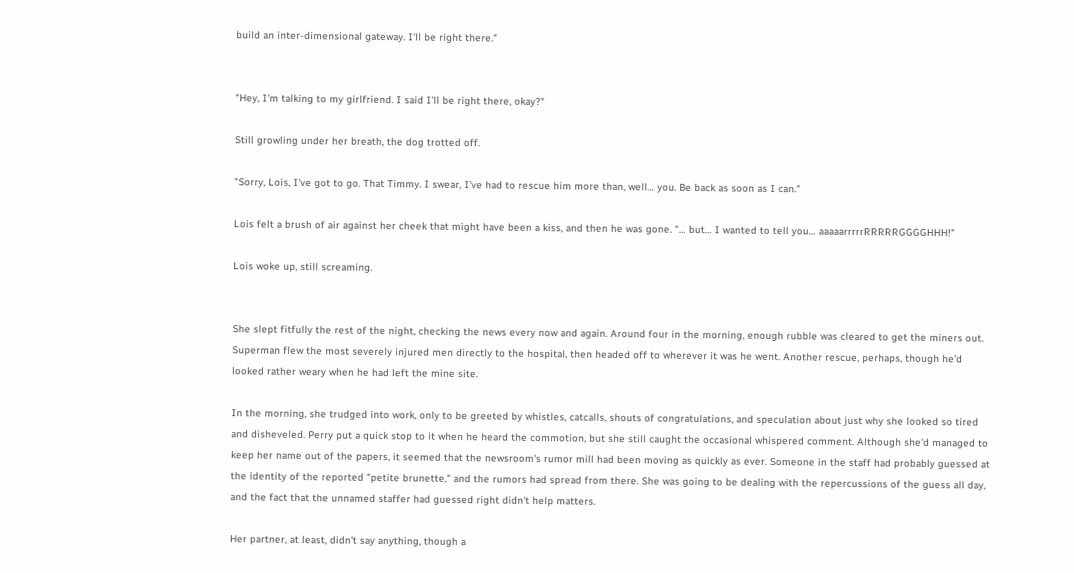build an inter-dimensional gateway. I'll be right there."


"Hey, I'm talking to my girlfriend. I said I'll be right there, okay?"

Still growling under her breath, the dog trotted off.

"Sorry, Lois, I've got to go. That Timmy. I swear, I've had to rescue him more than, well… you. Be back as soon as I can."

Lois felt a brush of air against her cheek that might have been a kiss, and then he was gone. "… but… I wanted to tell you… aaaaarrrrrRRRRRGGGGHHH!"

Lois woke up, still screaming.


She slept fitfully the rest of the night, checking the news every now and again. Around four in the morning, enough rubble was cleared to get the miners out. Superman flew the most severely injured men directly to the hospital, then headed off to wherever it was he went. Another rescue, perhaps, though he'd looked rather weary when he had left the mine site.

In the morning, she trudged into work, only to be greeted by whistles, catcalls, shouts of congratulations, and speculation about just why she looked so tired and disheveled. Perry put a quick stop to it when he heard the commotion, but she still caught the occasional whispered comment. Although she'd managed to keep her name out of the papers, it seemed that the newsroom's rumor mill had been moving as quickly as ever. Someone in the staff had probably guessed at the identity of the reported "petite brunette," and the rumors had spread from there. She was going to be dealing with the repercussions of the guess all day, and the fact that the unnamed staffer had guessed right didn't help matters.

Her partner, at least, didn't say anything, though a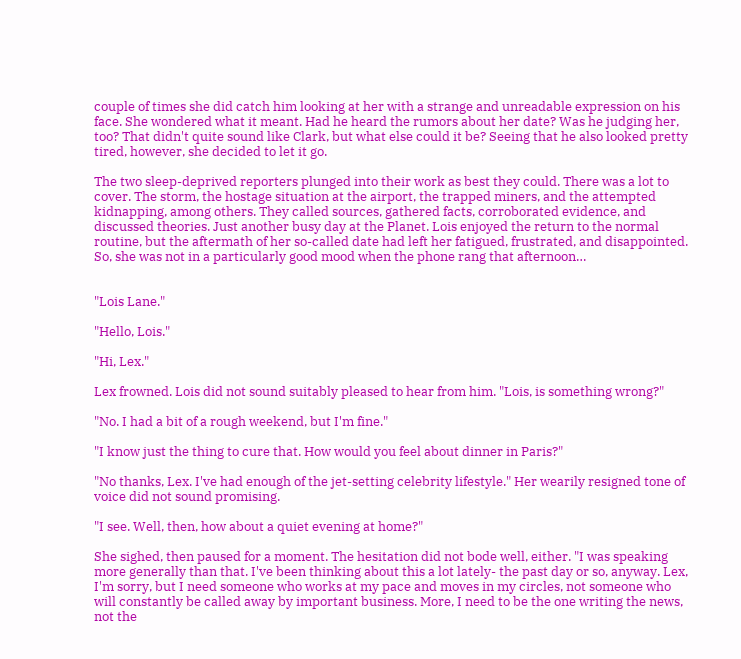couple of times she did catch him looking at her with a strange and unreadable expression on his face. She wondered what it meant. Had he heard the rumors about her date? Was he judging her, too? That didn't quite sound like Clark, but what else could it be? Seeing that he also looked pretty tired, however, she decided to let it go.

The two sleep-deprived reporters plunged into their work as best they could. There was a lot to cover. The storm, the hostage situation at the airport, the trapped miners, and the attempted kidnapping, among others. They called sources, gathered facts, corroborated evidence, and discussed theories. Just another busy day at the Planet. Lois enjoyed the return to the normal routine, but the aftermath of her so-called date had left her fatigued, frustrated, and disappointed. So, she was not in a particularly good mood when the phone rang that afternoon…


"Lois Lane."

"Hello, Lois."

"Hi, Lex."

Lex frowned. Lois did not sound suitably pleased to hear from him. "Lois, is something wrong?"

"No. I had a bit of a rough weekend, but I'm fine."

"I know just the thing to cure that. How would you feel about dinner in Paris?"

"No thanks, Lex. I've had enough of the jet-setting celebrity lifestyle." Her wearily resigned tone of voice did not sound promising.

"I see. Well, then, how about a quiet evening at home?"

She sighed, then paused for a moment. The hesitation did not bode well, either. "I was speaking more generally than that. I've been thinking about this a lot lately- the past day or so, anyway. Lex, I'm sorry, but I need someone who works at my pace and moves in my circles, not someone who will constantly be called away by important business. More, I need to be the one writing the news, not the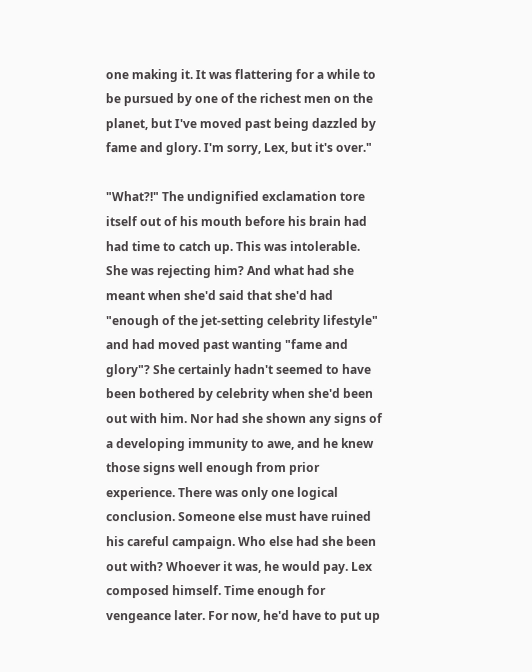one making it. It was flattering for a while to be pursued by one of the richest men on the planet, but I've moved past being dazzled by fame and glory. I'm sorry, Lex, but it's over."

"What?!" The undignified exclamation tore itself out of his mouth before his brain had had time to catch up. This was intolerable. She was rejecting him? And what had she meant when she'd said that she'd had "enough of the jet-setting celebrity lifestyle" and had moved past wanting "fame and glory"? She certainly hadn't seemed to have been bothered by celebrity when she'd been out with him. Nor had she shown any signs of a developing immunity to awe, and he knew those signs well enough from prior experience. There was only one logical conclusion. Someone else must have ruined his careful campaign. Who else had she been out with? Whoever it was, he would pay. Lex composed himself. Time enough for vengeance later. For now, he'd have to put up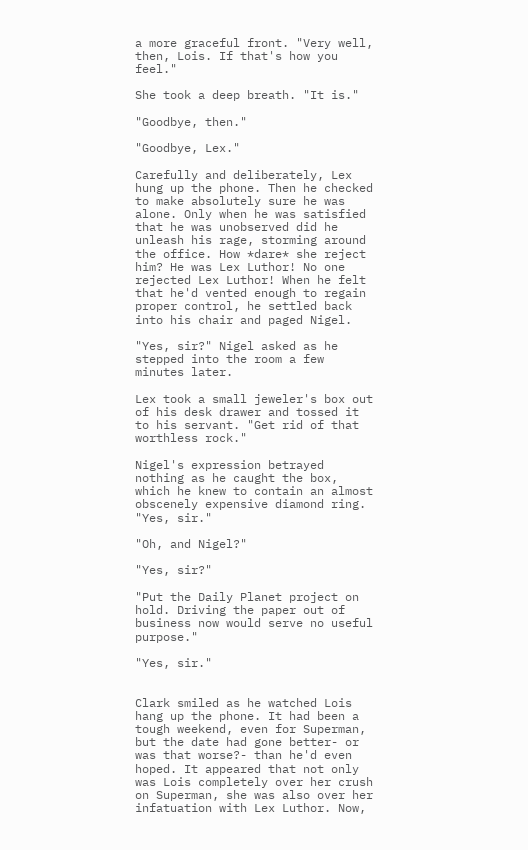a more graceful front. "Very well, then, Lois. If that's how you feel."

She took a deep breath. "It is."

"Goodbye, then."

"Goodbye, Lex."

Carefully and deliberately, Lex hung up the phone. Then he checked to make absolutely sure he was alone. Only when he was satisfied that he was unobserved did he unleash his rage, storming around the office. How *dare* she reject him? He was Lex Luthor! No one rejected Lex Luthor! When he felt that he'd vented enough to regain proper control, he settled back into his chair and paged Nigel.

"Yes, sir?" Nigel asked as he stepped into the room a few minutes later.

Lex took a small jeweler's box out of his desk drawer and tossed it to his servant. "Get rid of that worthless rock."

Nigel's expression betrayed nothing as he caught the box, which he knew to contain an almost obscenely expensive diamond ring. "Yes, sir."

"Oh, and Nigel?"

"Yes, sir?"

"Put the Daily Planet project on hold. Driving the paper out of business now would serve no useful purpose."

"Yes, sir."


Clark smiled as he watched Lois hang up the phone. It had been a tough weekend, even for Superman, but the date had gone better- or was that worse?- than he'd even hoped. It appeared that not only was Lois completely over her crush on Superman, she was also over her infatuation with Lex Luthor. Now,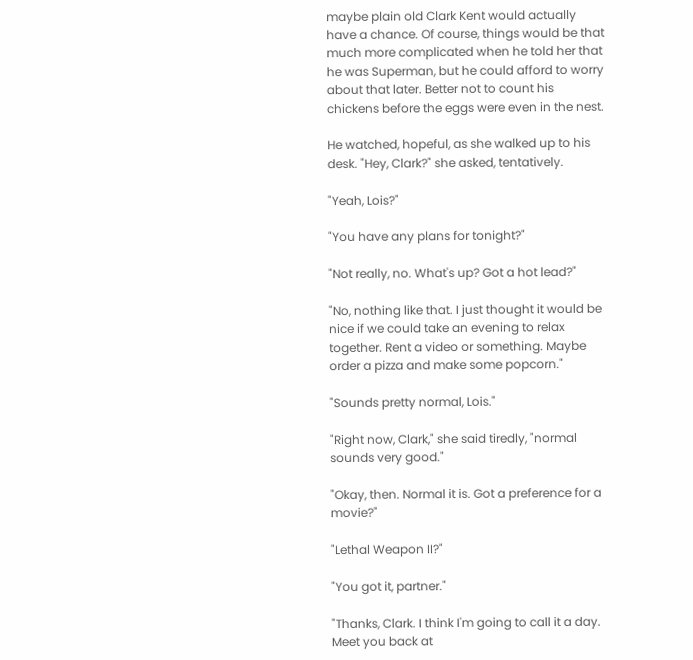maybe plain old Clark Kent would actually have a chance. Of course, things would be that much more complicated when he told her that he was Superman, but he could afford to worry about that later. Better not to count his chickens before the eggs were even in the nest.

He watched, hopeful, as she walked up to his desk. "Hey, Clark?" she asked, tentatively.

"Yeah, Lois?"

"You have any plans for tonight?"

"Not really, no. What's up? Got a hot lead?"

"No, nothing like that. I just thought it would be nice if we could take an evening to relax together. Rent a video or something. Maybe order a pizza and make some popcorn."

"Sounds pretty normal, Lois."

"Right now, Clark," she said tiredly, "normal sounds very good."

"Okay, then. Normal it is. Got a preference for a movie?"

"Lethal Weapon II?"

"You got it, partner."

"Thanks, Clark. I think I'm going to call it a day. Meet you back at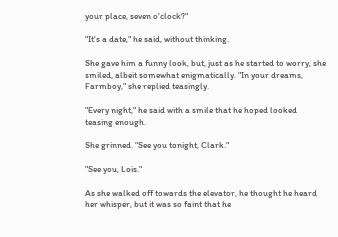your place, seven o'clock?"

"It's a date," he said, without thinking.

She gave him a funny look, but, just as he started to worry, she smiled, albeit somewhat enigmatically. "In your dreams, Farmboy," she replied teasingly.

"Every night," he said with a smile that he hoped looked teasing enough.

She grinned. "See you tonight, Clark."

"See you, Lois."

As she walked off towards the elevator, he thought he heard her whisper, but it was so faint that he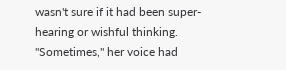wasn't sure if it had been super-hearing or wishful thinking. "Sometimes," her voice had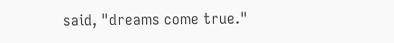said, "dreams come true."